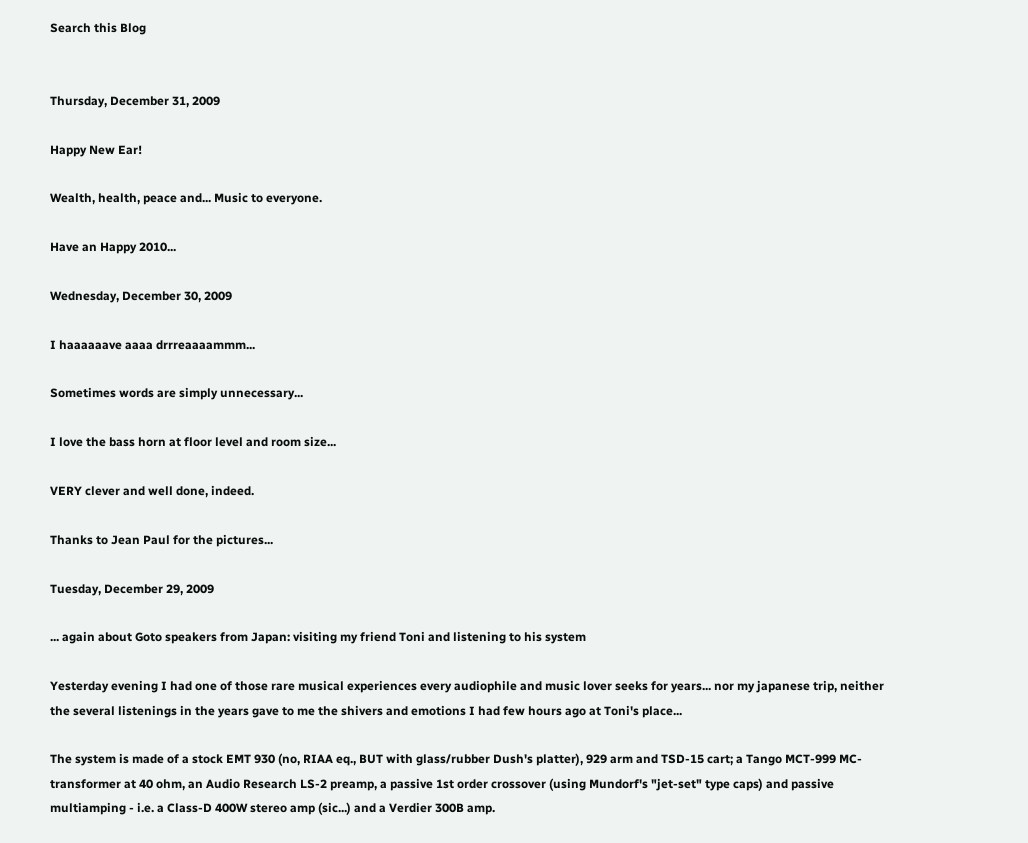Search this Blog


Thursday, December 31, 2009

Happy New Ear!

Wealth, health, peace and... Music to everyone.

Have an Happy 2010...

Wednesday, December 30, 2009

I haaaaaave aaaa drrreaaaammm...

Sometimes words are simply unnecessary...

I love the bass horn at floor level and room size...

VERY clever and well done, indeed.

Thanks to Jean Paul for the pictures...

Tuesday, December 29, 2009

... again about Goto speakers from Japan: visiting my friend Toni and listening to his system

Yesterday evening I had one of those rare musical experiences every audiophile and music lover seeks for years... nor my japanese trip, neither the several listenings in the years gave to me the shivers and emotions I had few hours ago at Toni's place...

The system is made of a stock EMT 930 (no, RIAA eq., BUT with glass/rubber Dush's platter), 929 arm and TSD-15 cart; a Tango MCT-999 MC-transformer at 40 ohm, an Audio Research LS-2 preamp, a passive 1st order crossover (using Mundorf's "jet-set" type caps) and passive multiamping - i.e. a Class-D 400W stereo amp (sic...) and a Verdier 300B amp.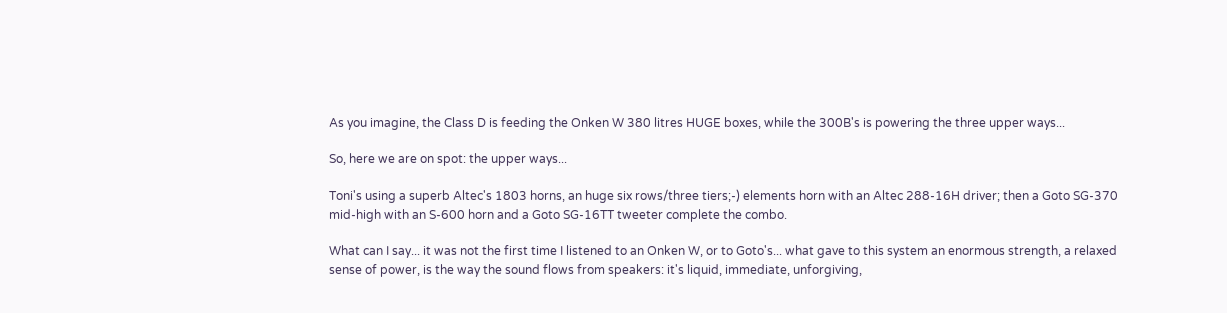As you imagine, the Class D is feeding the Onken W 380 litres HUGE boxes, while the 300B's is powering the three upper ways...

So, here we are on spot: the upper ways...

Toni's using a superb Altec's 1803 horns, an huge six rows/three tiers;-) elements horn with an Altec 288-16H driver; then a Goto SG-370 mid-high with an S-600 horn and a Goto SG-16TT tweeter complete the combo.

What can I say... it was not the first time I listened to an Onken W, or to Goto's... what gave to this system an enormous strength, a relaxed sense of power, is the way the sound flows from speakers: it's liquid, immediate, unforgiving,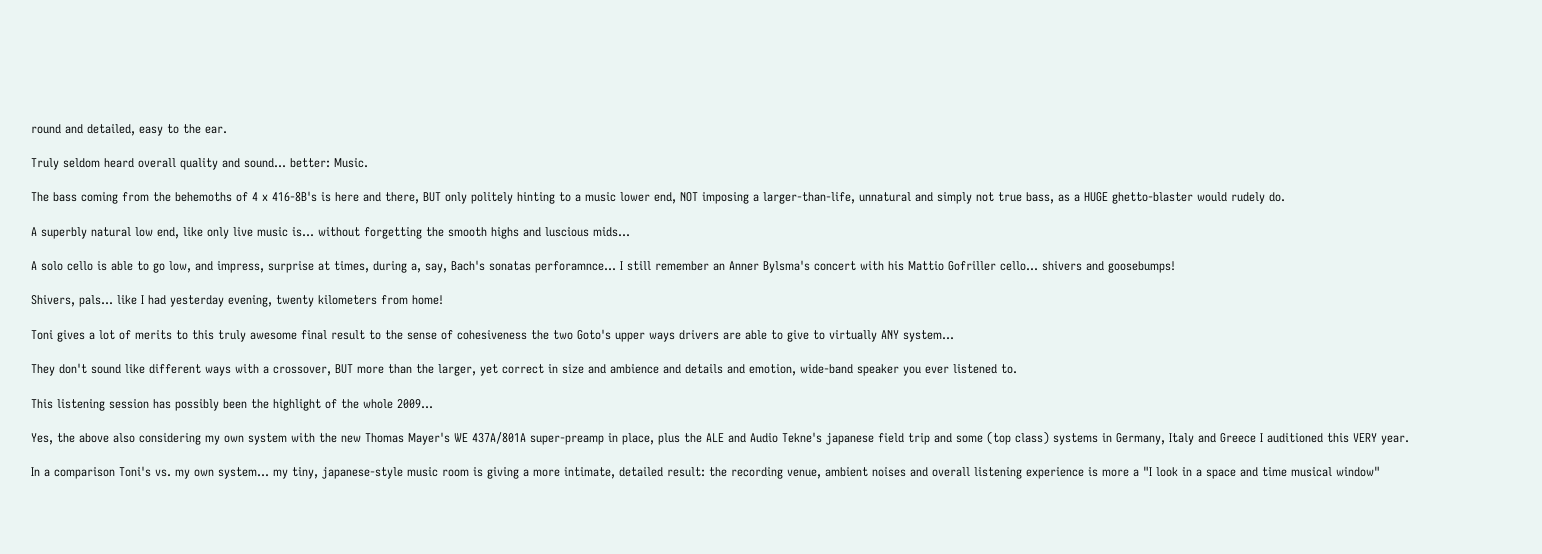round and detailed, easy to the ear.

Truly seldom heard overall quality and sound... better: Music.

The bass coming from the behemoths of 4 x 416-8B's is here and there, BUT only politely hinting to a music lower end, NOT imposing a larger-than-life, unnatural and simply not true bass, as a HUGE ghetto-blaster would rudely do.

A superbly natural low end, like only live music is... without forgetting the smooth highs and luscious mids...

A solo cello is able to go low, and impress, surprise at times, during a, say, Bach's sonatas perforamnce... I still remember an Anner Bylsma's concert with his Mattio Gofriller cello... shivers and goosebumps!

Shivers, pals... like I had yesterday evening, twenty kilometers from home!

Toni gives a lot of merits to this truly awesome final result to the sense of cohesiveness the two Goto's upper ways drivers are able to give to virtually ANY system...

They don't sound like different ways with a crossover, BUT more than the larger, yet correct in size and ambience and details and emotion, wide-band speaker you ever listened to.

This listening session has possibly been the highlight of the whole 2009...

Yes, the above also considering my own system with the new Thomas Mayer's WE 437A/801A super-preamp in place, plus the ALE and Audio Tekne's japanese field trip and some (top class) systems in Germany, Italy and Greece I auditioned this VERY year.

In a comparison Toni's vs. my own system... my tiny, japanese-style music room is giving a more intimate, detailed result: the recording venue, ambient noises and overall listening experience is more a "I look in a space and time musical window"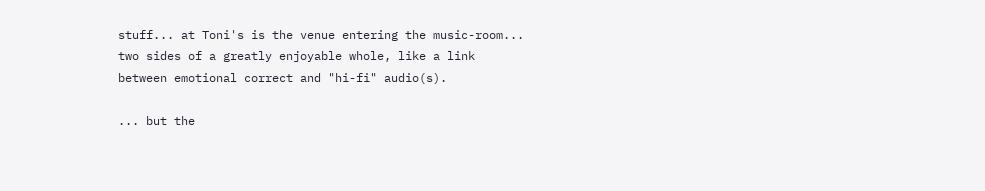stuff... at Toni's is the venue entering the music-room... two sides of a greatly enjoyable whole, like a link between emotional correct and "hi-fi" audio(s).

... but the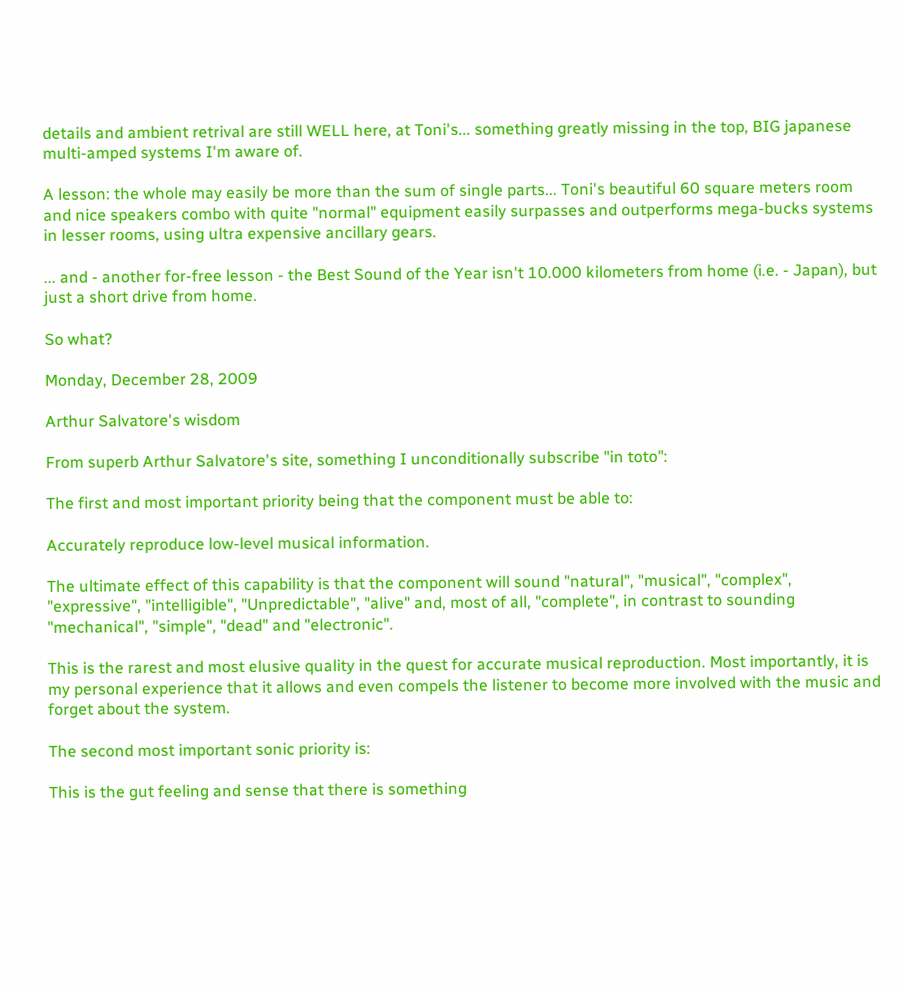details and ambient retrival are still WELL here, at Toni's... something greatly missing in the top, BIG japanese multi-amped systems I'm aware of.

A lesson: the whole may easily be more than the sum of single parts... Toni's beautiful 60 square meters room and nice speakers combo with quite "normal" equipment easily surpasses and outperforms mega-bucks systems in lesser rooms, using ultra expensive ancillary gears.

... and - another for-free lesson - the Best Sound of the Year isn't 10.000 kilometers from home (i.e. - Japan), but just a short drive from home.

So what?

Monday, December 28, 2009

Arthur Salvatore's wisdom

From superb Arthur Salvatore's site, something I unconditionally subscribe "in toto":

The first and most important priority being that the component must be able to:

Accurately reproduce low-level musical information.

The ultimate effect of this capability is that the component will sound "natural", "musical", "complex", "expressive", "intelligible", "Unpredictable", "alive" and, most of all, "complete", in contrast to sounding "mechanical", "simple", "dead" and "electronic".

This is the rarest and most elusive quality in the quest for accurate musical reproduction. Most importantly, it is my personal experience that it allows and even compels the listener to become more involved with the music and forget about the system.

The second most important sonic priority is:

This is the gut feeling and sense that there is something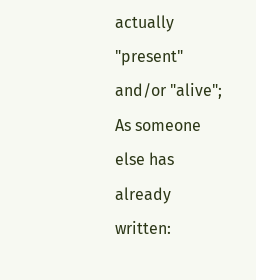actually "present" and/or "alive"; As someone else has already written: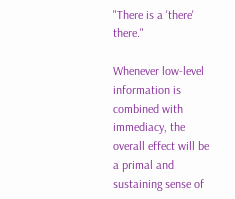"There is a 'there' there."

Whenever low-level information is combined with immediacy, the overall effect will be a primal and sustaining sense of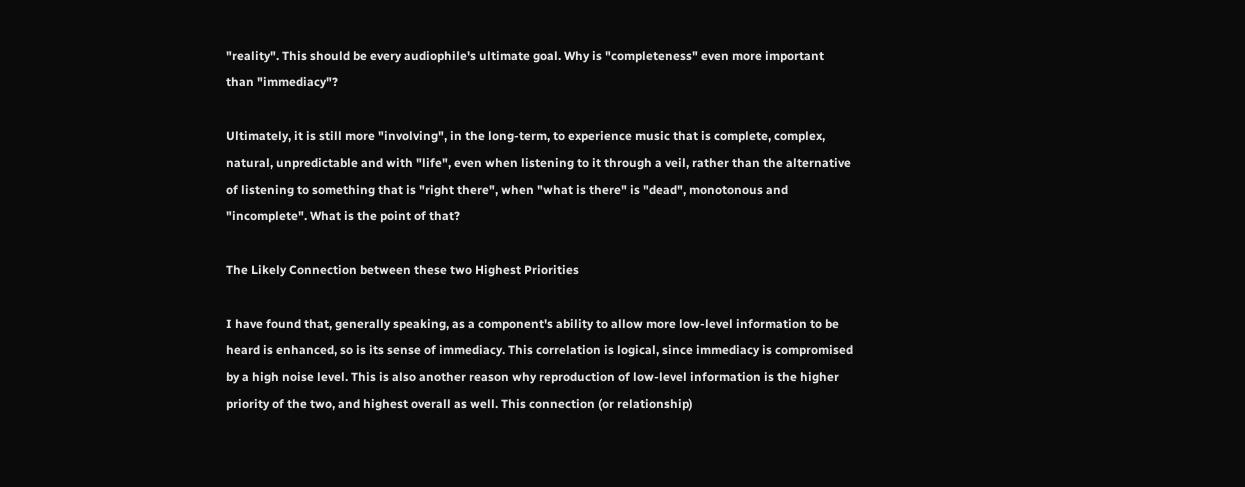"reality". This should be every audiophile's ultimate goal. Why is "completeness" even more important than "immediacy"?

Ultimately, it is still more "involving", in the long-term, to experience music that is complete, complex, natural, unpredictable and with "life", even when listening to it through a veil, rather than the alternative of listening to something that is "right there", when "what is there" is "dead", monotonous and "incomplete". What is the point of that?

The Likely Connection between these two Highest Priorities

I have found that, generally speaking, as a component's ability to allow more low-level information to be heard is enhanced, so is its sense of immediacy. This correlation is logical, since immediacy is compromised by a high noise level. This is also another reason why reproduction of low-level information is the higher priority of the two, and highest overall as well. This connection (or relationship)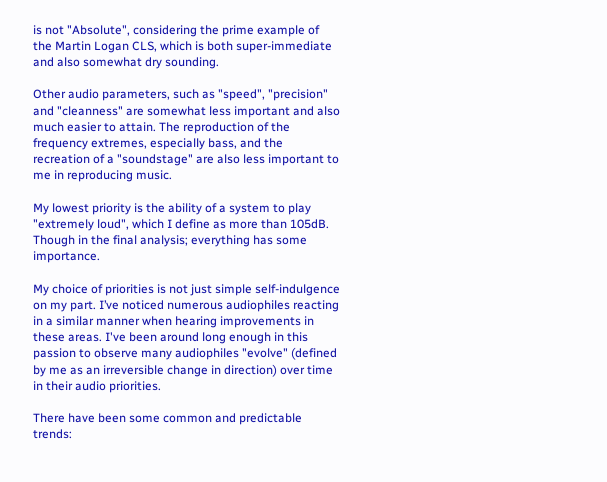is not "Absolute", considering the prime example of the Martin Logan CLS, which is both super-immediate and also somewhat dry sounding.

Other audio parameters, such as "speed", "precision" and "cleanness" are somewhat less important and also much easier to attain. The reproduction of the frequency extremes, especially bass, and the recreation of a "soundstage" are also less important to me in reproducing music.

My lowest priority is the ability of a system to play "extremely loud", which I define as more than 105dB. Though in the final analysis; everything has some importance.

My choice of priorities is not just simple self-indulgence on my part. I’ve noticed numerous audiophiles reacting in a similar manner when hearing improvements in these areas. I've been around long enough in this passion to observe many audiophiles "evolve" (defined by me as an irreversible change in direction) over time in their audio priorities.

There have been some common and predictable trends: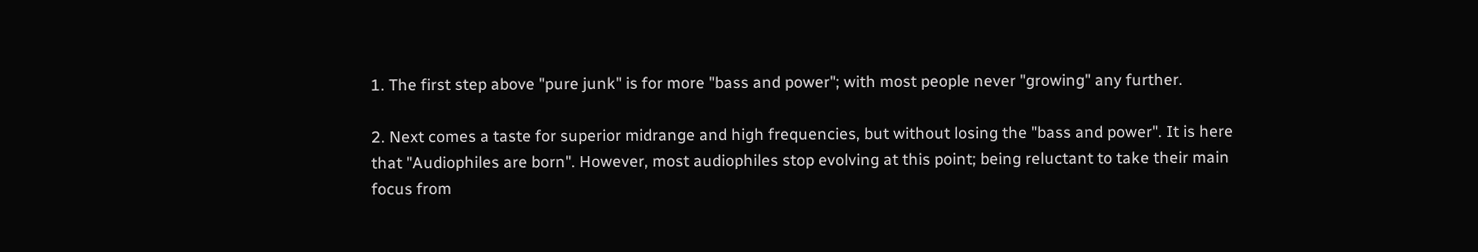1. The first step above "pure junk" is for more "bass and power"; with most people never "growing" any further.

2. Next comes a taste for superior midrange and high frequencies, but without losing the "bass and power". It is here that "Audiophiles are born". However, most audiophiles stop evolving at this point; being reluctant to take their main focus from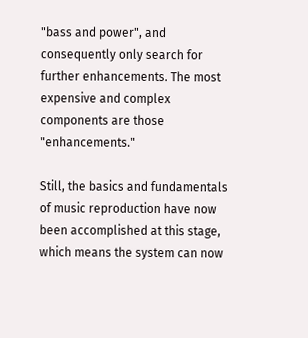"bass and power", and consequently only search for further enhancements. The most expensive and complex components are those "enhancements."

Still, the basics and fundamentals of music reproduction have now been accomplished at this stage, which means the system can now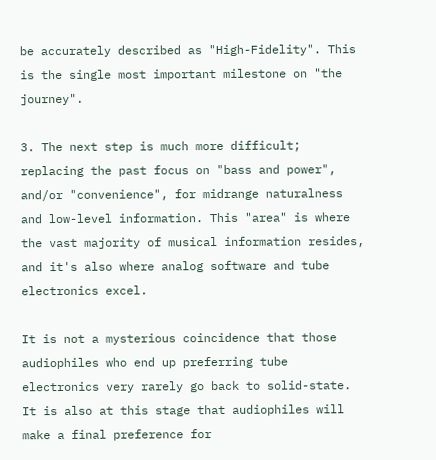be accurately described as "High-Fidelity". This is the single most important milestone on "the journey".

3. The next step is much more difficult; replacing the past focus on "bass and power", and/or "convenience", for midrange naturalness and low-level information. This "area" is where the vast majority of musical information resides, and it's also where analog software and tube electronics excel.

It is not a mysterious coincidence that those audiophiles who end up preferring tube electronics very rarely go back to solid-state. It is also at this stage that audiophiles will make a final preference for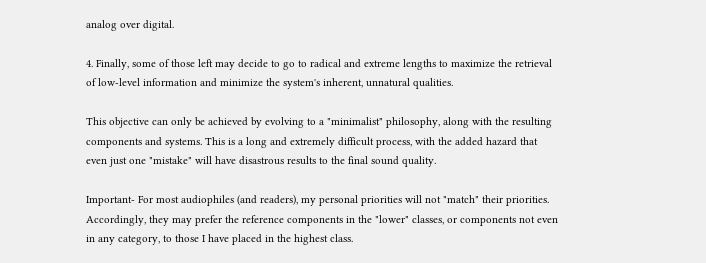analog over digital.

4. Finally, some of those left may decide to go to radical and extreme lengths to maximize the retrieval of low-level information and minimize the system's inherent, unnatural qualities.

This objective can only be achieved by evolving to a "minimalist" philosophy, along with the resulting components and systems. This is a long and extremely difficult process, with the added hazard that even just one "mistake" will have disastrous results to the final sound quality.

Important- For most audiophiles (and readers), my personal priorities will not "match" their priorities. Accordingly, they may prefer the reference components in the "lower" classes, or components not even in any category, to those I have placed in the highest class.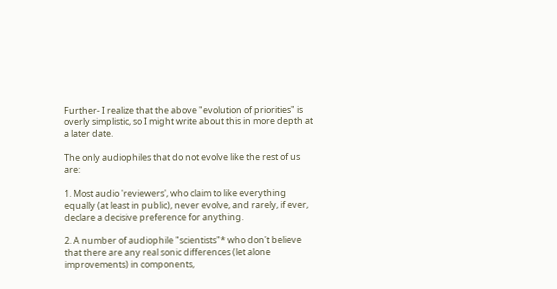Further- I realize that the above "evolution of priorities" is overly simplistic, so I might write about this in more depth at a later date.

The only audiophiles that do not evolve like the rest of us are:

1. Most audio 'reviewers', who claim to like everything equally (at least in public), never evolve, and rarely, if ever, declare a decisive preference for anything.

2. A number of audiophile "scientists"* who don't believe that there are any real sonic differences (let alone improvements) in components,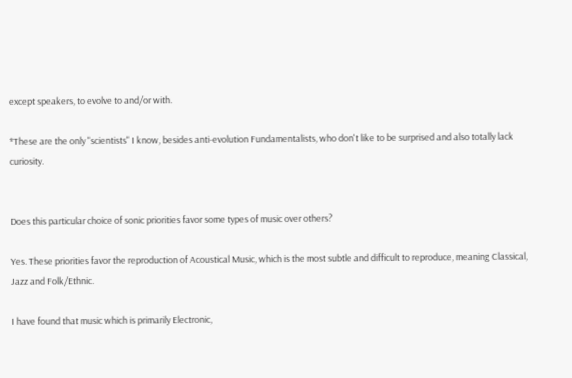except speakers, to evolve to and/or with.

*These are the only "scientists" I know, besides anti-evolution Fundamentalists, who don't like to be surprised and also totally lack curiosity.


Does this particular choice of sonic priorities favor some types of music over others?

Yes. These priorities favor the reproduction of Acoustical Music, which is the most subtle and difficult to reproduce, meaning Classical, Jazz and Folk/Ethnic.

I have found that music which is primarily Electronic,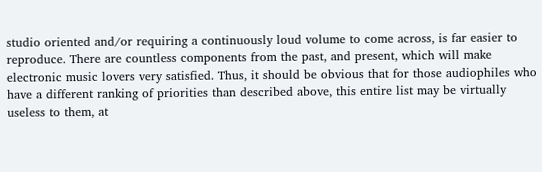studio oriented and/or requiring a continuously loud volume to come across, is far easier to reproduce. There are countless components from the past, and present, which will make electronic music lovers very satisfied. Thus, it should be obvious that for those audiophiles who have a different ranking of priorities than described above, this entire list may be virtually useless to them, at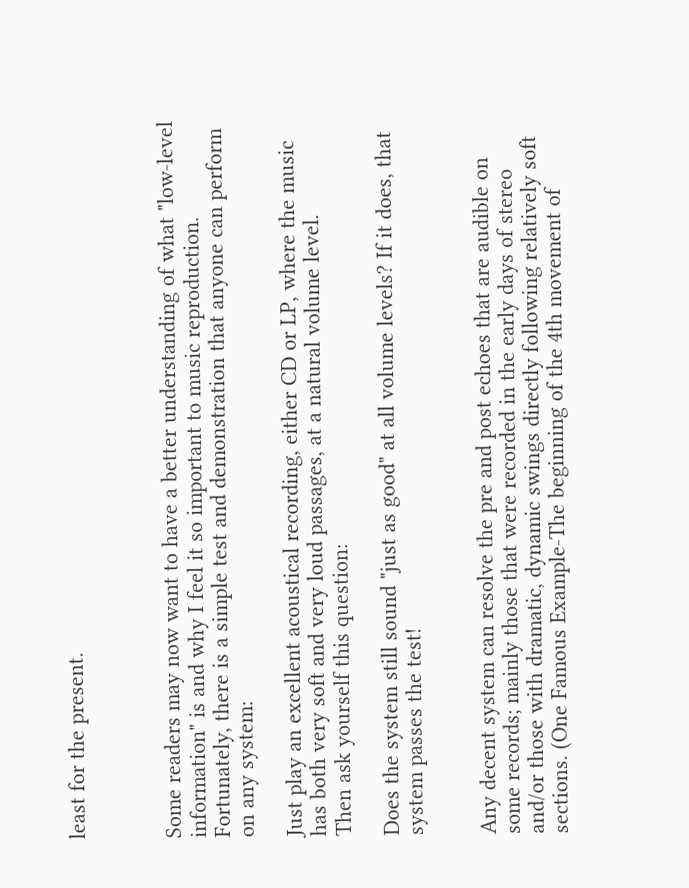least for the present.



Some readers may now want to have a better understanding of what "low-level information" is and why I feel it so important to music reproduction. Fortunately, there is a simple test and demonstration that anyone can perform on any system:

Just play an excellent acoustical recording, either CD or LP, where the music has both very soft and very loud passages, at a natural volume level.
Then ask yourself this question:

Does the system still sound "just as good" at all volume levels? If it does, that system passes the test!


Any decent system can resolve the pre and post echoes that are audible on some records; mainly those that were recorded in the early days of stereo and/or those with dramatic, dynamic swings directly following relatively soft sections. (One Famous Example-The beginning of the 4th movement of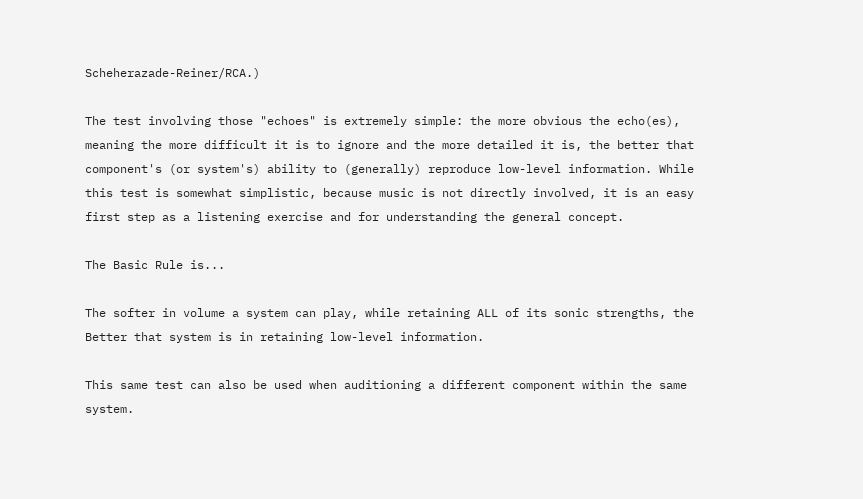Scheherazade-Reiner/RCA.)

The test involving those "echoes" is extremely simple: the more obvious the echo(es), meaning the more difficult it is to ignore and the more detailed it is, the better that component's (or system's) ability to (generally) reproduce low-level information. While this test is somewhat simplistic, because music is not directly involved, it is an easy first step as a listening exercise and for understanding the general concept.

The Basic Rule is...

The softer in volume a system can play, while retaining ALL of its sonic strengths, the Better that system is in retaining low-level information.

This same test can also be used when auditioning a different component within the same system.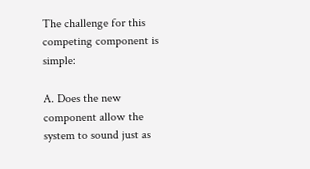The challenge for this competing component is simple:

A. Does the new component allow the system to sound just as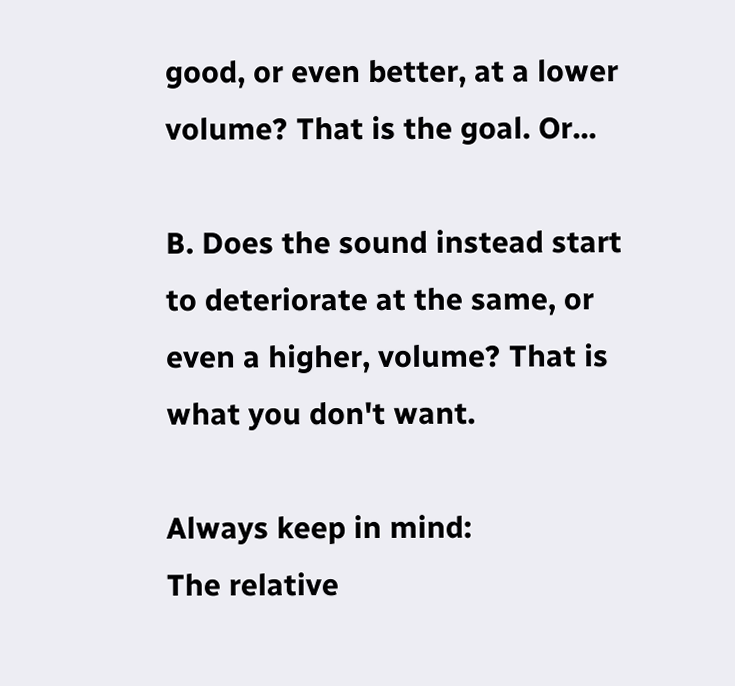good, or even better, at a lower volume? That is the goal. Or...

B. Does the sound instead start to deteriorate at the same, or even a higher, volume? That is what you don't want.

Always keep in mind:
The relative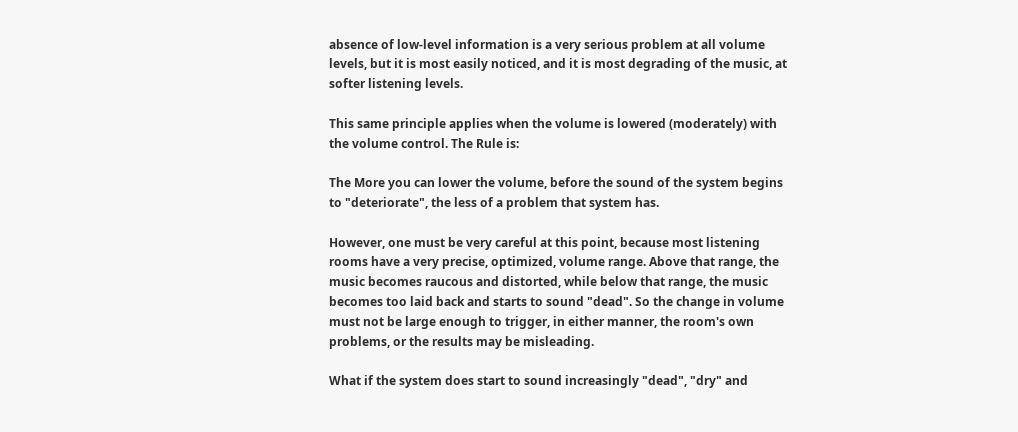absence of low-level information is a very serious problem at all volume levels, but it is most easily noticed, and it is most degrading of the music, at softer listening levels.

This same principle applies when the volume is lowered (moderately) with the volume control. The Rule is:

The More you can lower the volume, before the sound of the system begins to "deteriorate", the less of a problem that system has.

However, one must be very careful at this point, because most listening rooms have a very precise, optimized, volume range. Above that range, the music becomes raucous and distorted, while below that range, the music becomes too laid back and starts to sound "dead". So the change in volume must not be large enough to trigger, in either manner, the room's own problems, or the results may be misleading.

What if the system does start to sound increasingly "dead", "dry" and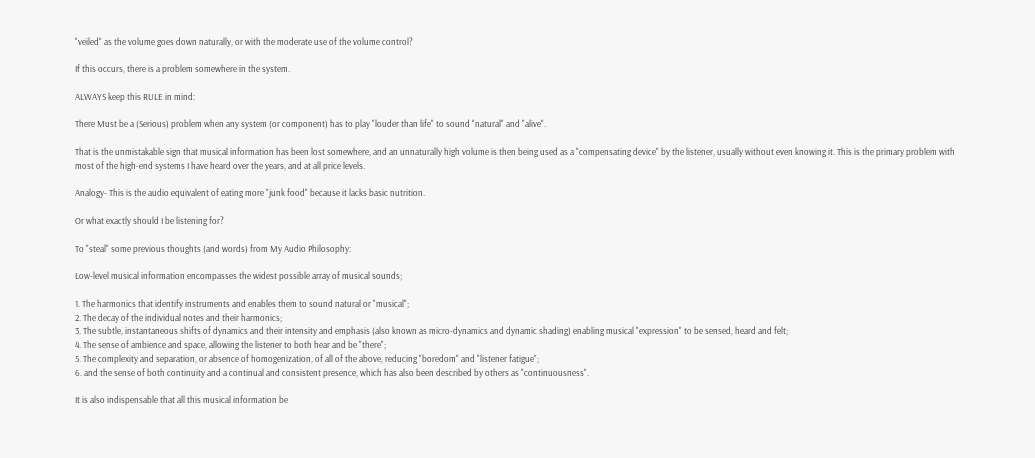"veiled" as the volume goes down naturally, or with the moderate use of the volume control?

If this occurs, there is a problem somewhere in the system.

ALWAYS keep this RULE in mind:

There Must be a (Serious) problem when any system (or component) has to play "louder than life" to sound "natural" and "alive".

That is the unmistakable sign that musical information has been lost somewhere, and an unnaturally high volume is then being used as a "compensating device" by the listener, usually without even knowing it. This is the primary problem with most of the high-end systems I have heard over the years, and at all price levels.

Analogy- This is the audio equivalent of eating more "junk food" because it lacks basic nutrition.

Or what exactly should I be listening for?

To "steal" some previous thoughts (and words) from My Audio Philosophy:

Low-level musical information encompasses the widest possible array of musical sounds;

1. The harmonics that identify instruments and enables them to sound natural or "musical";
2. The decay of the individual notes and their harmonics;
3. The subtle, instantaneous shifts of dynamics and their intensity and emphasis (also known as micro-dynamics and dynamic shading) enabling musical "expression" to be sensed, heard and felt;
4. The sense of ambience and space, allowing the listener to both hear and be "there";
5. The complexity and separation, or absence of homogenization, of all of the above, reducing "boredom" and "listener fatigue";
6. and the sense of both continuity and a continual and consistent presence, which has also been described by others as "continuousness".

It is also indispensable that all this musical information be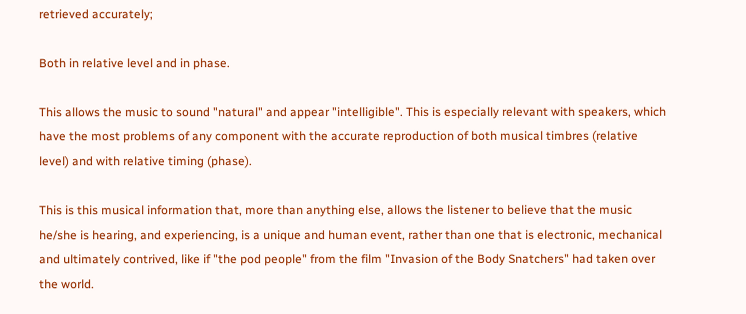retrieved accurately;

Both in relative level and in phase.

This allows the music to sound "natural" and appear "intelligible". This is especially relevant with speakers, which have the most problems of any component with the accurate reproduction of both musical timbres (relative level) and with relative timing (phase).

This is this musical information that, more than anything else, allows the listener to believe that the music he/she is hearing, and experiencing, is a unique and human event, rather than one that is electronic, mechanical and ultimately contrived, like if "the pod people" from the film "Invasion of the Body Snatchers" had taken over the world.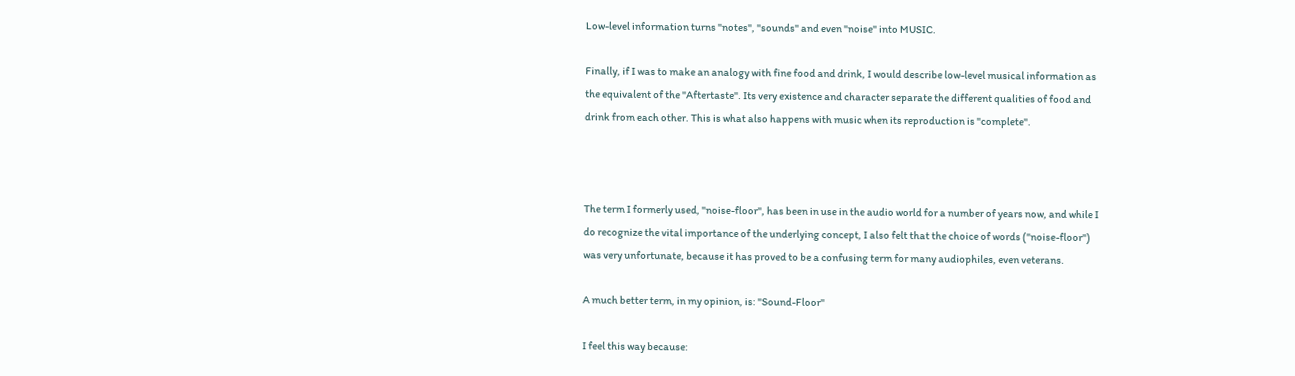Low-level information turns "notes", "sounds" and even "noise" into MUSIC.

Finally, if I was to make an analogy with fine food and drink, I would describe low-level musical information as the equivalent of the "Aftertaste". Its very existence and character separate the different qualities of food and drink from each other. This is what also happens with music when its reproduction is "complete".



The term I formerly used, "noise-floor", has been in use in the audio world for a number of years now, and while I do recognize the vital importance of the underlying concept, I also felt that the choice of words ("noise-floor") was very unfortunate, because it has proved to be a confusing term for many audiophiles, even veterans.

A much better term, in my opinion, is: "Sound-Floor"

I feel this way because: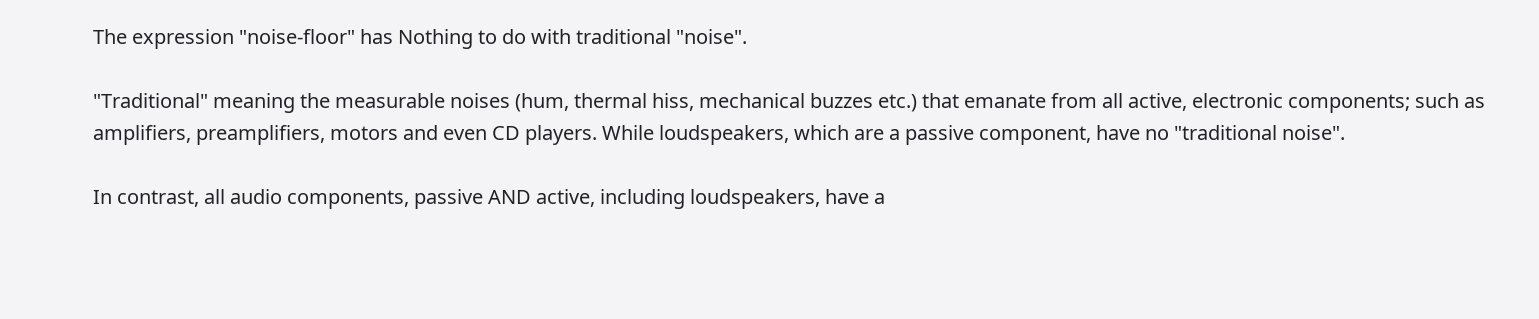The expression "noise-floor" has Nothing to do with traditional "noise".

"Traditional" meaning the measurable noises (hum, thermal hiss, mechanical buzzes etc.) that emanate from all active, electronic components; such as amplifiers, preamplifiers, motors and even CD players. While loudspeakers, which are a passive component, have no "traditional noise".

In contrast, all audio components, passive AND active, including loudspeakers, have a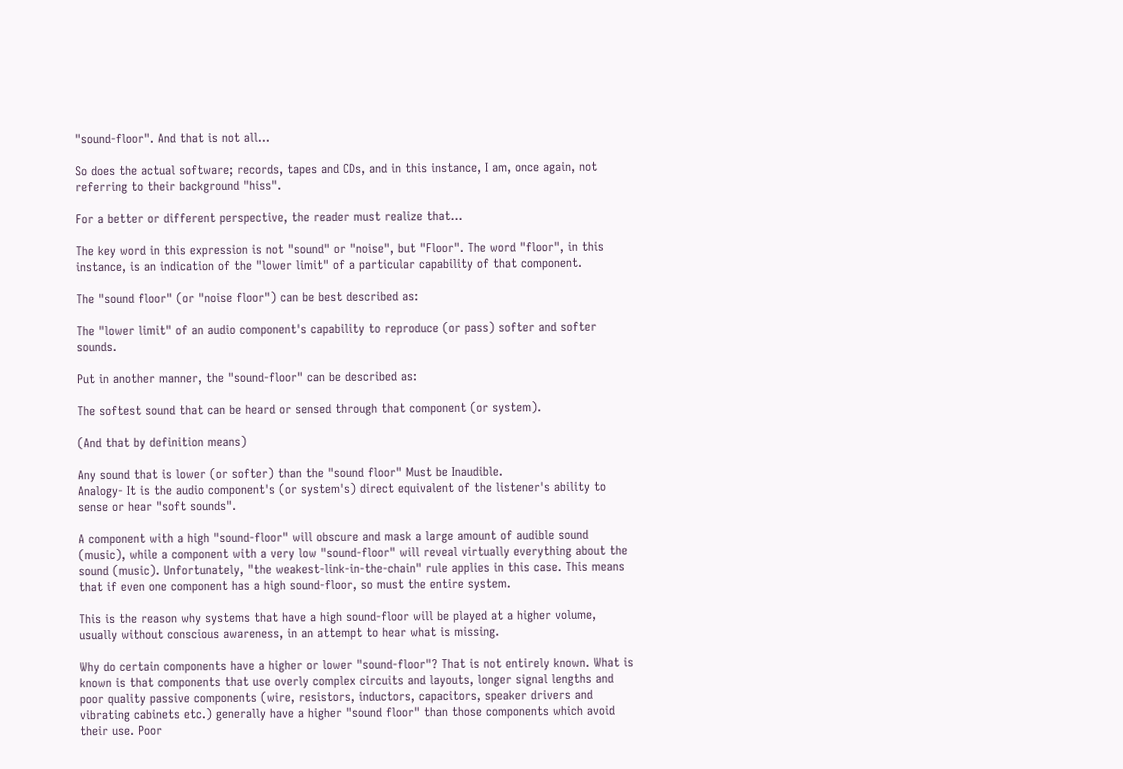"sound-floor". And that is not all...

So does the actual software; records, tapes and CDs, and in this instance, I am, once again, not referring to their background "hiss".

For a better or different perspective, the reader must realize that...

The key word in this expression is not "sound" or "noise", but "Floor". The word "floor", in this instance, is an indication of the "lower limit" of a particular capability of that component.

The "sound floor" (or "noise floor") can be best described as:

The "lower limit" of an audio component's capability to reproduce (or pass) softer and softer sounds.

Put in another manner, the "sound-floor" can be described as:

The softest sound that can be heard or sensed through that component (or system).

(And that by definition means)

Any sound that is lower (or softer) than the "sound floor" Must be Inaudible.
Analogy- It is the audio component's (or system's) direct equivalent of the listener's ability to sense or hear "soft sounds".

A component with a high "sound-floor" will obscure and mask a large amount of audible sound (music), while a component with a very low "sound-floor" will reveal virtually everything about the sound (music). Unfortunately, "the weakest-link-in-the-chain" rule applies in this case. This means that if even one component has a high sound-floor, so must the entire system.

This is the reason why systems that have a high sound-floor will be played at a higher volume, usually without conscious awareness, in an attempt to hear what is missing.

Why do certain components have a higher or lower "sound-floor"? That is not entirely known. What is known is that components that use overly complex circuits and layouts, longer signal lengths and poor quality passive components (wire, resistors, inductors, capacitors, speaker drivers and vibrating cabinets etc.) generally have a higher "sound floor" than those components which avoid their use. Poor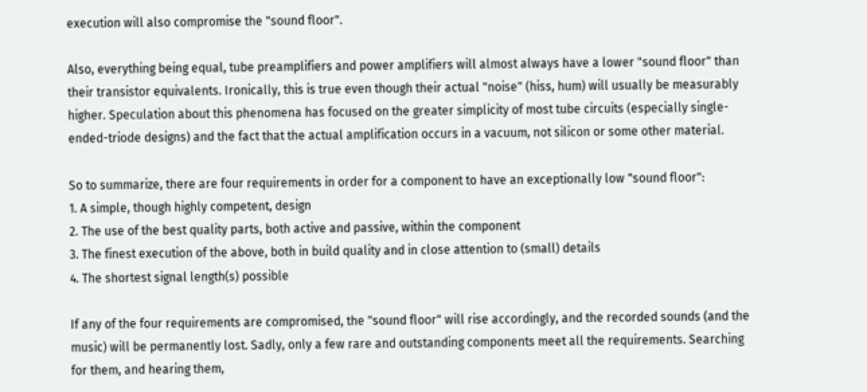execution will also compromise the "sound floor".

Also, everything being equal, tube preamplifiers and power amplifiers will almost always have a lower "sound floor" than their transistor equivalents. Ironically, this is true even though their actual "noise" (hiss, hum) will usually be measurably higher. Speculation about this phenomena has focused on the greater simplicity of most tube circuits (especially single-ended-triode designs) and the fact that the actual amplification occurs in a vacuum, not silicon or some other material.

So to summarize, there are four requirements in order for a component to have an exceptionally low "sound floor":
1. A simple, though highly competent, design
2. The use of the best quality parts, both active and passive, within the component
3. The finest execution of the above, both in build quality and in close attention to (small) details
4. The shortest signal length(s) possible

If any of the four requirements are compromised, the "sound floor" will rise accordingly, and the recorded sounds (and the music) will be permanently lost. Sadly, only a few rare and outstanding components meet all the requirements. Searching for them, and hearing them,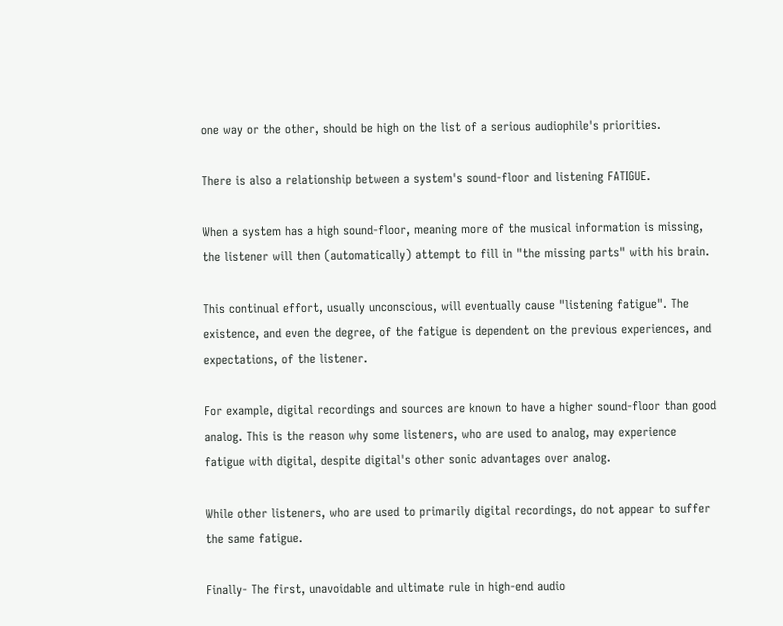one way or the other, should be high on the list of a serious audiophile's priorities.

There is also a relationship between a system's sound-floor and listening FATIGUE.

When a system has a high sound-floor, meaning more of the musical information is missing, the listener will then (automatically) attempt to fill in "the missing parts" with his brain.

This continual effort, usually unconscious, will eventually cause "listening fatigue". The existence, and even the degree, of the fatigue is dependent on the previous experiences, and expectations, of the listener.

For example, digital recordings and sources are known to have a higher sound-floor than good analog. This is the reason why some listeners, who are used to analog, may experience fatigue with digital, despite digital's other sonic advantages over analog.

While other listeners, who are used to primarily digital recordings, do not appear to suffer the same fatigue.

Finally- The first, unavoidable and ultimate rule in high-end audio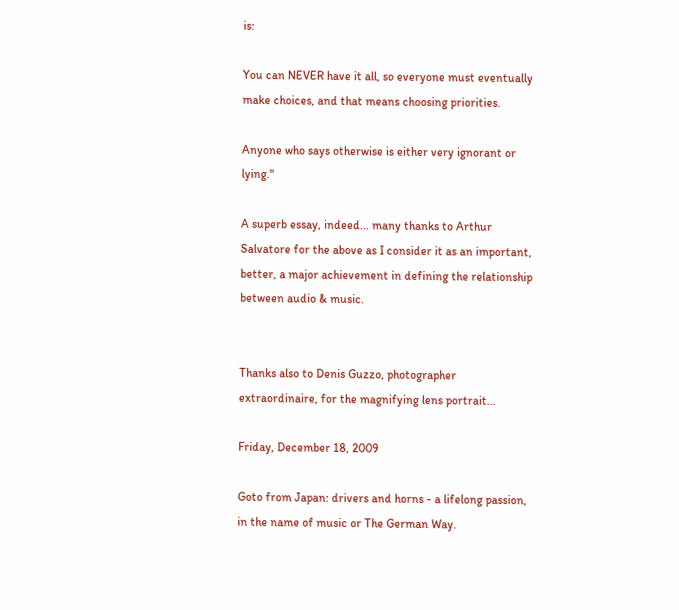is:

You can NEVER have it all, so everyone must eventually make choices, and that means choosing priorities.

Anyone who says otherwise is either very ignorant or lying."

A superb essay, indeed... many thanks to Arthur Salvatore for the above as I consider it as an important, better, a major achievement in defining the relationship between audio & music.


Thanks also to Denis Guzzo, photographer extraordinaire, for the magnifying lens portrait...

Friday, December 18, 2009

Goto from Japan: drivers and horns - a lifelong passion, in the name of music or The German Way.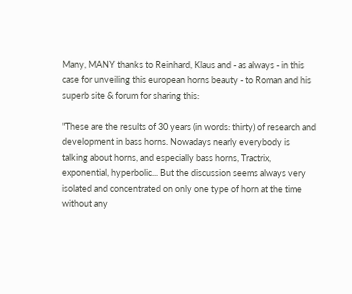Many, MANY thanks to Reinhard, Klaus and - as always - in this case for unveiling this european horns beauty - to Roman and his superb site & forum for sharing this:

"These are the results of 30 years (in words: thirty) of research and development in bass horns. Nowadays nearly everybody is talking about horns, and especially bass horns, Tractrix, exponential, hyperbolic... But the discussion seems always very isolated and concentrated on only one type of horn at the time without any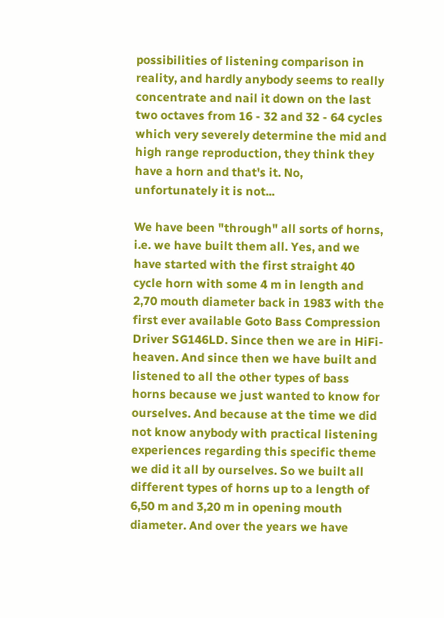possibilities of listening comparison in reality, and hardly anybody seems to really concentrate and nail it down on the last two octaves from 16 - 32 and 32 - 64 cycles which very severely determine the mid and high range reproduction, they think they have a horn and that's it. No, unfortunately it is not...

We have been "through" all sorts of horns, i.e. we have built them all. Yes, and we have started with the first straight 40 cycle horn with some 4 m in length and 2,70 mouth diameter back in 1983 with the first ever available Goto Bass Compression Driver SG146LD. Since then we are in HiFi-heaven. And since then we have built and listened to all the other types of bass horns because we just wanted to know for ourselves. And because at the time we did not know anybody with practical listening experiences regarding this specific theme we did it all by ourselves. So we built all different types of horns up to a length of 6,50 m and 3,20 m in opening mouth diameter. And over the years we have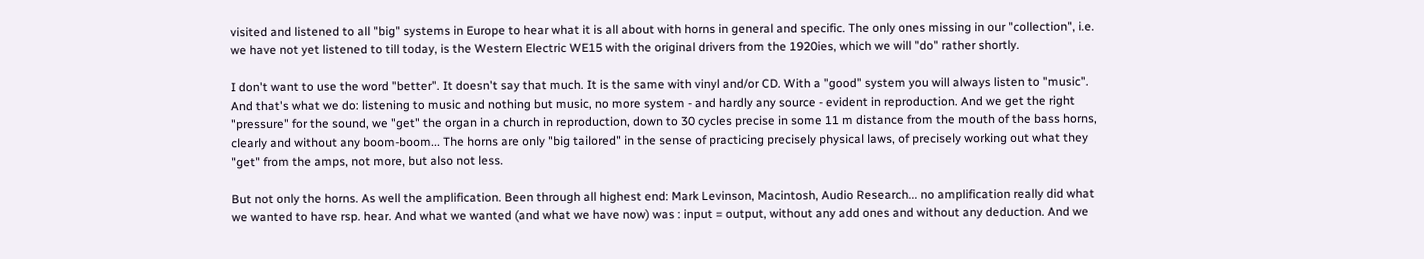visited and listened to all "big" systems in Europe to hear what it is all about with horns in general and specific. The only ones missing in our "collection", i.e. we have not yet listened to till today, is the Western Electric WE15 with the original drivers from the 1920ies, which we will "do" rather shortly.

I don't want to use the word "better". It doesn't say that much. It is the same with vinyl and/or CD. With a "good" system you will always listen to "music". And that's what we do: listening to music and nothing but music, no more system - and hardly any source - evident in reproduction. And we get the right "pressure" for the sound, we "get" the organ in a church in reproduction, down to 30 cycles precise in some 11 m distance from the mouth of the bass horns, clearly and without any boom-boom... The horns are only "big tailored" in the sense of practicing precisely physical laws, of precisely working out what they "get" from the amps, not more, but also not less.

But not only the horns. As well the amplification. Been through all highest end: Mark Levinson, Macintosh, Audio Research... no amplification really did what we wanted to have rsp. hear. And what we wanted (and what we have now) was : input = output, without any add ones and without any deduction. And we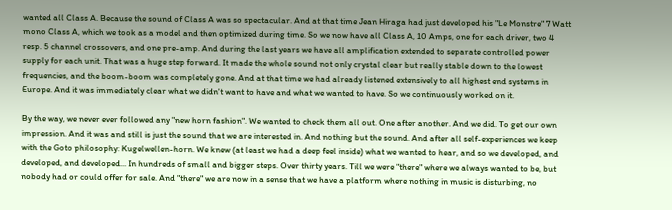wanted all Class A. Because the sound of Class A was so spectacular. And at that time Jean Hiraga had just developed his "Le Monstre" 7 Watt mono Class A, which we took as a model and then optimized during time. So we now have all Class A, 10 Amps, one for each driver, two 4 resp. 5 channel crossovers, and one pre-amp. And during the last years we have all amplification extended to separate controlled power supply for each unit. That was a huge step forward. It made the whole sound not only crystal clear but really stable down to the lowest frequencies, and the boom-boom was completely gone. And at that time we had already listened extensively to all highest end systems in Europe. And it was immediately clear what we didn't want to have and what we wanted to have. So we continuously worked on it.

By the way, we never ever followed any "new horn fashion". We wanted to check them all out. One after another. And we did. To get our own impression. And it was and still is just the sound that we are interested in. And nothing but the sound. And after all self-experiences we keep with the Goto philosophy: Kugelwellen-horn. We knew (at least we had a deep feel inside) what we wanted to hear, and so we developed, and developed, and developed... In hundreds of small and bigger steps. Over thirty years. Till we were "there" where we always wanted to be, but nobody had or could offer for sale. And "there" we are now in a sense that we have a platform where nothing in music is disturbing, no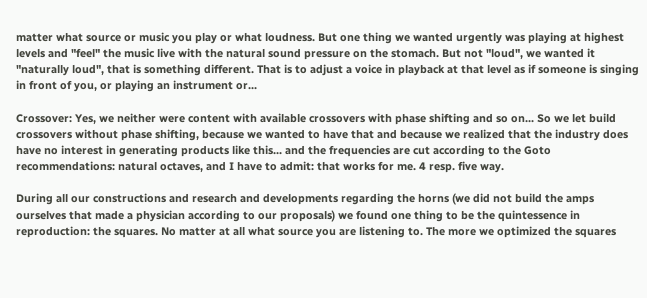matter what source or music you play or what loudness. But one thing we wanted urgently was playing at highest levels and "feel" the music live with the natural sound pressure on the stomach. But not "loud", we wanted it "naturally loud", that is something different. That is to adjust a voice in playback at that level as if someone is singing in front of you, or playing an instrument or...

Crossover: Yes, we neither were content with available crossovers with phase shifting and so on... So we let build crossovers without phase shifting, because we wanted to have that and because we realized that the industry does have no interest in generating products like this... and the frequencies are cut according to the Goto recommendations: natural octaves, and I have to admit: that works for me. 4 resp. five way.

During all our constructions and research and developments regarding the horns (we did not build the amps ourselves that made a physician according to our proposals) we found one thing to be the quintessence in reproduction: the squares. No matter at all what source you are listening to. The more we optimized the squares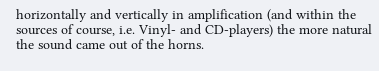horizontally and vertically in amplification (and within the sources of course, i.e. Vinyl- and CD-players) the more natural the sound came out of the horns.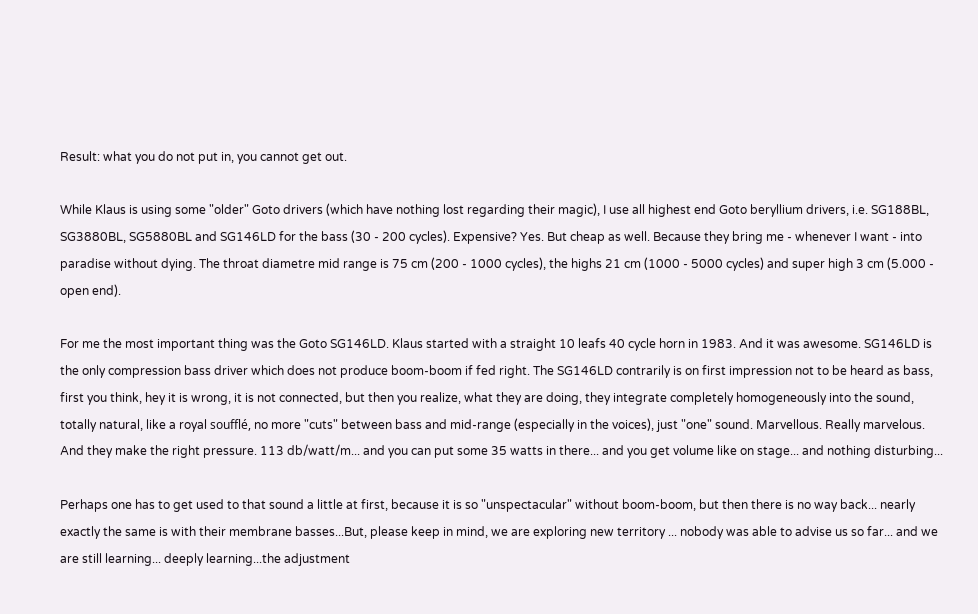Result: what you do not put in, you cannot get out.

While Klaus is using some "older" Goto drivers (which have nothing lost regarding their magic), I use all highest end Goto beryllium drivers, i.e. SG188BL, SG3880BL, SG5880BL and SG146LD for the bass (30 - 200 cycles). Expensive? Yes. But cheap as well. Because they bring me - whenever I want - into paradise without dying. The throat diametre mid range is 75 cm (200 - 1000 cycles), the highs 21 cm (1000 - 5000 cycles) and super high 3 cm (5.000 - open end).

For me the most important thing was the Goto SG146LD. Klaus started with a straight 10 leafs 40 cycle horn in 1983. And it was awesome. SG146LD is the only compression bass driver which does not produce boom-boom if fed right. The SG146LD contrarily is on first impression not to be heard as bass, first you think, hey it is wrong, it is not connected, but then you realize, what they are doing, they integrate completely homogeneously into the sound, totally natural, like a royal soufflé, no more "cuts" between bass and mid-range (especially in the voices), just "one" sound. Marvellous. Really marvelous. And they make the right pressure. 113 db/watt/m... and you can put some 35 watts in there... and you get volume like on stage... and nothing disturbing...

Perhaps one has to get used to that sound a little at first, because it is so "unspectacular" without boom-boom, but then there is no way back... nearly exactly the same is with their membrane basses...But, please keep in mind, we are exploring new territory ... nobody was able to advise us so far... and we are still learning... deeply learning...the adjustment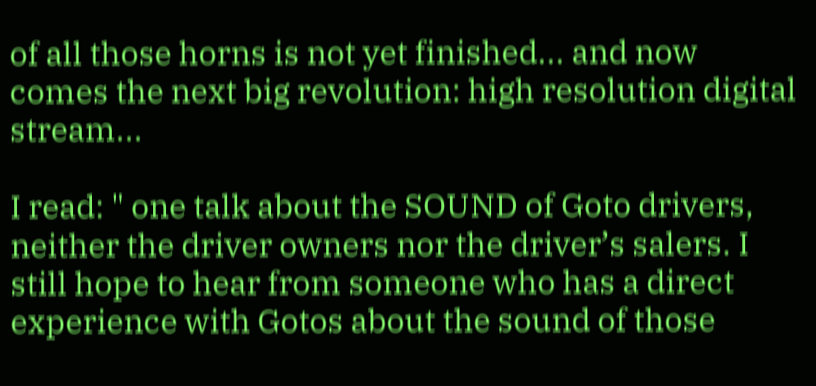of all those horns is not yet finished... and now comes the next big revolution: high resolution digital stream...

I read: " one talk about the SOUND of Goto drivers, neither the driver owners nor the driver’s salers. I still hope to hear from someone who has a direct experience with Gotos about the sound of those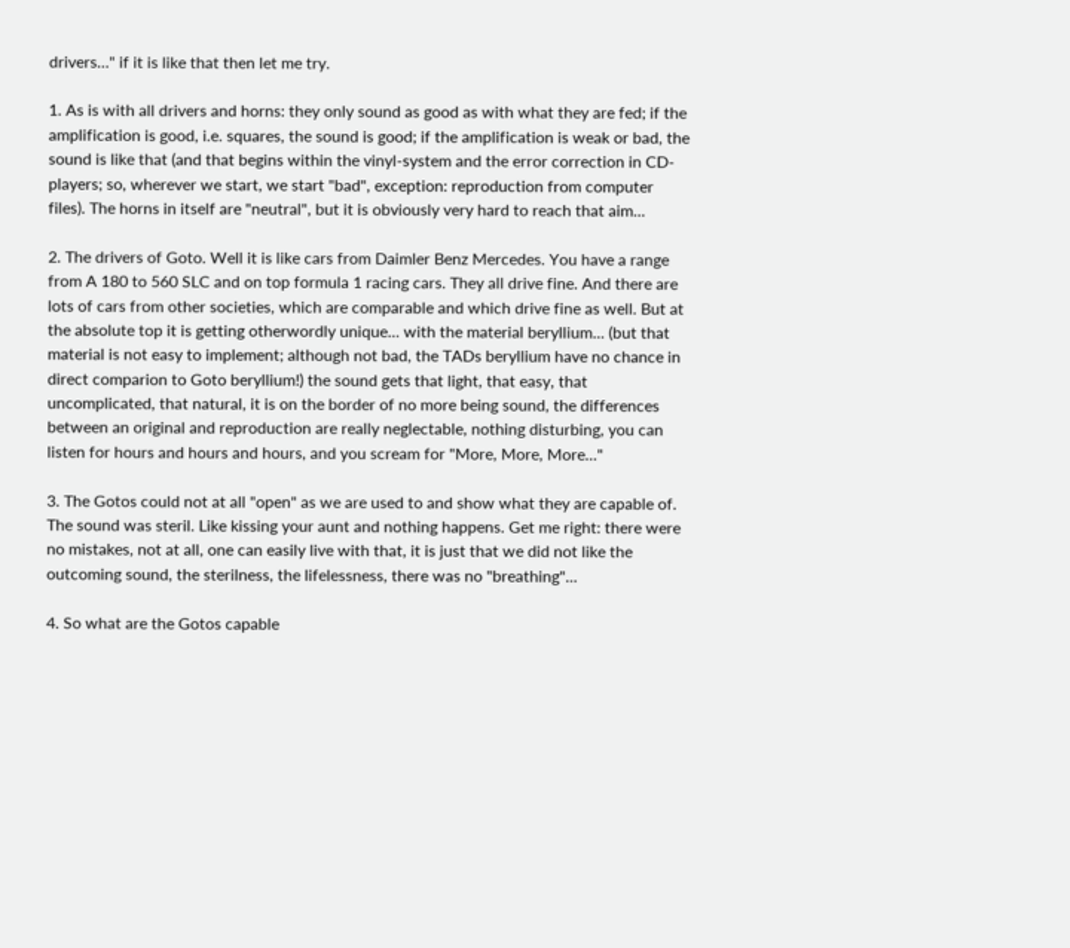drivers…" if it is like that then let me try.

1. As is with all drivers and horns: they only sound as good as with what they are fed; if the amplification is good, i.e. squares, the sound is good; if the amplification is weak or bad, the sound is like that (and that begins within the vinyl-system and the error correction in CD-players; so, wherever we start, we start "bad", exception: reproduction from computer files). The horns in itself are "neutral", but it is obviously very hard to reach that aim...

2. The drivers of Goto. Well it is like cars from Daimler Benz Mercedes. You have a range from A 180 to 560 SLC and on top formula 1 racing cars. They all drive fine. And there are lots of cars from other societies, which are comparable and which drive fine as well. But at the absolute top it is getting otherwordly unique... with the material beryllium... (but that material is not easy to implement; although not bad, the TADs beryllium have no chance in direct comparion to Goto beryllium!) the sound gets that light, that easy, that uncomplicated, that natural, it is on the border of no more being sound, the differences between an original and reproduction are really neglectable, nothing disturbing, you can listen for hours and hours and hours, and you scream for "More, More, More..."

3. The Gotos could not at all "open" as we are used to and show what they are capable of. The sound was steril. Like kissing your aunt and nothing happens. Get me right: there were no mistakes, not at all, one can easily live with that, it is just that we did not like the outcoming sound, the sterilness, the lifelessness, there was no "breathing"...

4. So what are the Gotos capable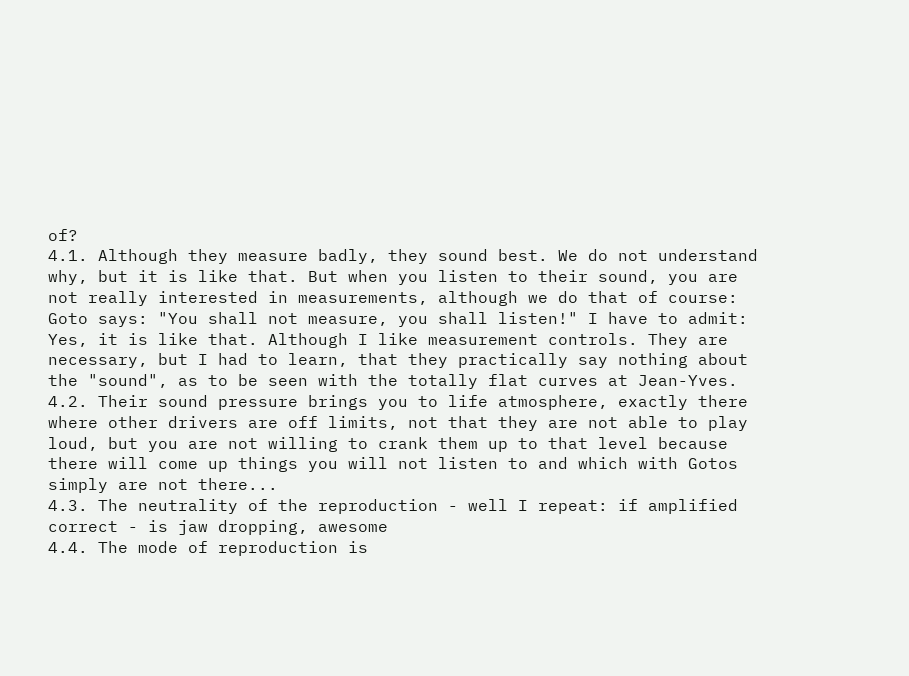of?
4.1. Although they measure badly, they sound best. We do not understand why, but it is like that. But when you listen to their sound, you are not really interested in measurements, although we do that of course: Goto says: "You shall not measure, you shall listen!" I have to admit: Yes, it is like that. Although I like measurement controls. They are necessary, but I had to learn, that they practically say nothing about the "sound", as to be seen with the totally flat curves at Jean-Yves.
4.2. Their sound pressure brings you to life atmosphere, exactly there where other drivers are off limits, not that they are not able to play loud, but you are not willing to crank them up to that level because there will come up things you will not listen to and which with Gotos simply are not there...
4.3. The neutrality of the reproduction - well I repeat: if amplified correct - is jaw dropping, awesome
4.4. The mode of reproduction is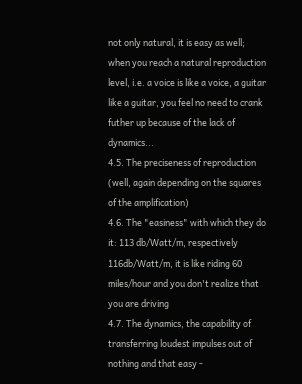not only natural, it is easy as well; when you reach a natural reproduction level, i.e. a voice is like a voice, a guitar like a guitar, you feel no need to crank futher up because of the lack of dynamics...
4.5. The preciseness of reproduction (well, again depending on the squares of the amplification)
4.6. The "easiness" with which they do it: 113 db/Watt/m, respectively 116db/Watt/m, it is like riding 60 miles/hour and you don't realize that you are driving
4.7. The dynamics, the capability of transferring loudest impulses out of nothing and that easy -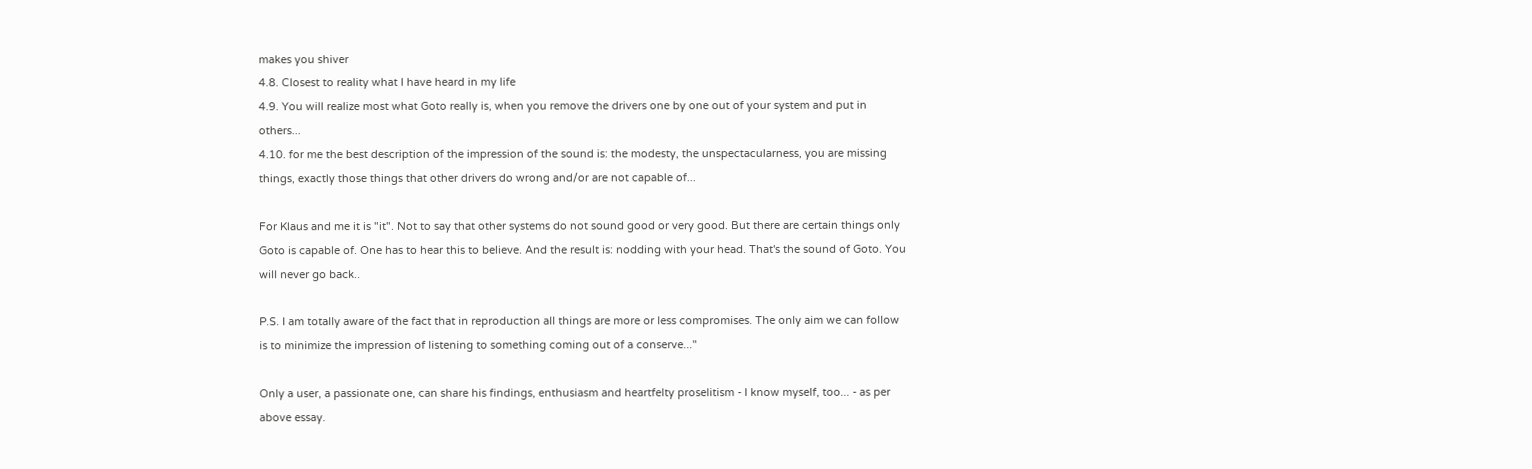makes you shiver
4.8. Closest to reality what I have heard in my life
4.9. You will realize most what Goto really is, when you remove the drivers one by one out of your system and put in others...
4.10. for me the best description of the impression of the sound is: the modesty, the unspectacularness, you are missing things, exactly those things that other drivers do wrong and/or are not capable of...

For Klaus and me it is "it". Not to say that other systems do not sound good or very good. But there are certain things only Goto is capable of. One has to hear this to believe. And the result is: nodding with your head. That's the sound of Goto. You will never go back..

P.S. I am totally aware of the fact that in reproduction all things are more or less compromises. The only aim we can follow is to minimize the impression of listening to something coming out of a conserve..."

Only a user, a passionate one, can share his findings, enthusiasm and heartfelty proselitism - I know myself, too... - as per above essay.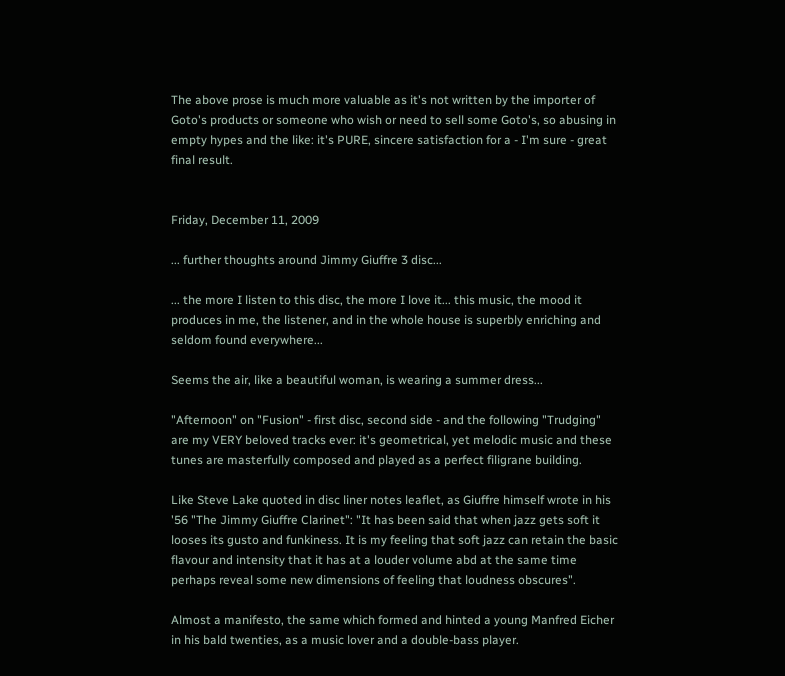The above prose is much more valuable as it's not written by the importer of Goto's products or someone who wish or need to sell some Goto's, so abusing in empty hypes and the like: it's PURE, sincere satisfaction for a - I'm sure - great final result.


Friday, December 11, 2009

... further thoughts around Jimmy Giuffre 3 disc...

... the more I listen to this disc, the more I love it... this music, the mood it produces in me, the listener, and in the whole house is superbly enriching and seldom found everywhere...

Seems the air, like a beautiful woman, is wearing a summer dress...

"Afternoon" on "Fusion" - first disc, second side - and the following "Trudging" are my VERY beloved tracks ever: it's geometrical, yet melodic music and these tunes are masterfully composed and played as a perfect filigrane building.

Like Steve Lake quoted in disc liner notes leaflet, as Giuffre himself wrote in his '56 "The Jimmy Giuffre Clarinet": "It has been said that when jazz gets soft it looses its gusto and funkiness. It is my feeling that soft jazz can retain the basic flavour and intensity that it has at a louder volume abd at the same time perhaps reveal some new dimensions of feeling that loudness obscures".

Almost a manifesto, the same which formed and hinted a young Manfred Eicher in his bald twenties, as a music lover and a double-bass player.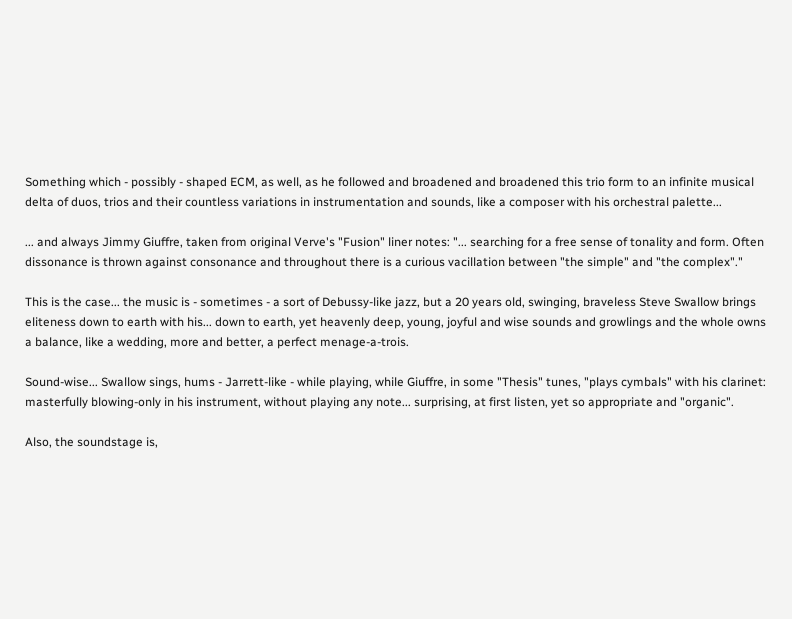Something which - possibly - shaped ECM, as well, as he followed and broadened and broadened this trio form to an infinite musical delta of duos, trios and their countless variations in instrumentation and sounds, like a composer with his orchestral palette...

... and always Jimmy Giuffre, taken from original Verve's "Fusion" liner notes: "... searching for a free sense of tonality and form. Often dissonance is thrown against consonance and throughout there is a curious vacillation between "the simple" and "the complex"."

This is the case... the music is - sometimes - a sort of Debussy-like jazz, but a 20 years old, swinging, braveless Steve Swallow brings eliteness down to earth with his... down to earth, yet heavenly deep, young, joyful and wise sounds and growlings and the whole owns a balance, like a wedding, more and better, a perfect menage-a-trois.

Sound-wise... Swallow sings, hums - Jarrett-like - while playing, while Giuffre, in some "Thesis" tunes, "plays cymbals" with his clarinet: masterfully blowing-only in his instrument, without playing any note... surprising, at first listen, yet so appropriate and "organic".

Also, the soundstage is,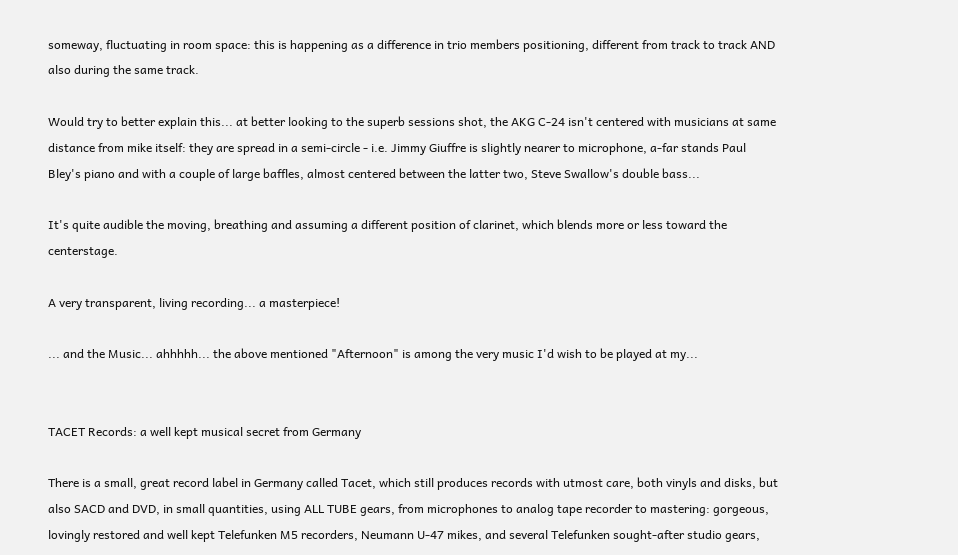someway, fluctuating in room space: this is happening as a difference in trio members positioning, different from track to track AND also during the same track.

Would try to better explain this... at better looking to the superb sessions shot, the AKG C-24 isn't centered with musicians at same distance from mike itself: they are spread in a semi-circle - i.e. Jimmy Giuffre is slightly nearer to microphone, a-far stands Paul Bley's piano and with a couple of large baffles, almost centered between the latter two, Steve Swallow's double bass...

It's quite audible the moving, breathing and assuming a different position of clarinet, which blends more or less toward the centerstage.

A very transparent, living recording... a masterpiece!

... and the Music... ahhhhh... the above mentioned "Afternoon" is among the very music I'd wish to be played at my...


TACET Records: a well kept musical secret from Germany

There is a small, great record label in Germany called Tacet, which still produces records with utmost care, both vinyls and disks, but also SACD and DVD, in small quantities, using ALL TUBE gears, from microphones to analog tape recorder to mastering: gorgeous, lovingly restored and well kept Telefunken M5 recorders, Neumann U-47 mikes, and several Telefunken sought-after studio gears,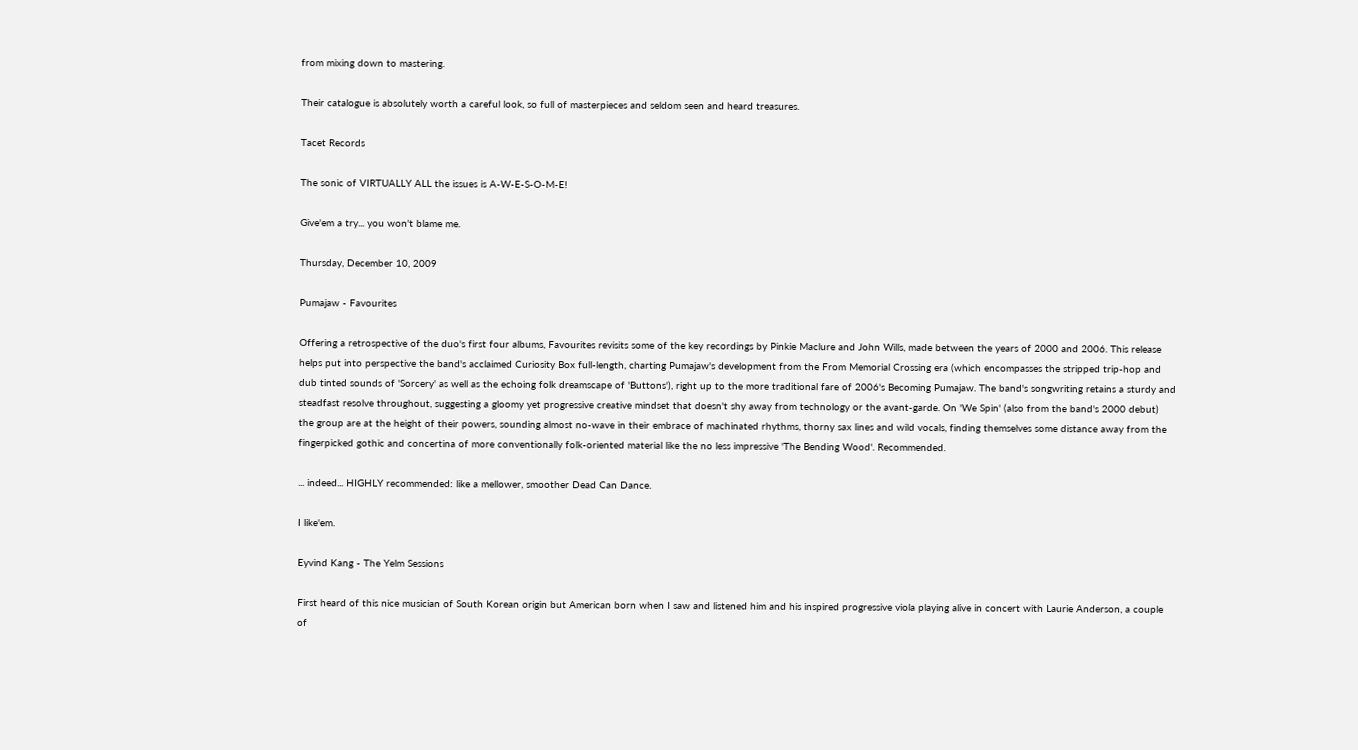from mixing down to mastering.

Their catalogue is absolutely worth a careful look, so full of masterpieces and seldom seen and heard treasures.

Tacet Records

The sonic of VIRTUALLY ALL the issues is A-W-E-S-O-M-E!

Give'em a try... you won't blame me.

Thursday, December 10, 2009

Pumajaw - Favourites

Offering a retrospective of the duo's first four albums, Favourites revisits some of the key recordings by Pinkie Maclure and John Wills, made between the years of 2000 and 2006. This release helps put into perspective the band's acclaimed Curiosity Box full-length, charting Pumajaw's development from the From Memorial Crossing era (which encompasses the stripped trip-hop and dub tinted sounds of 'Sorcery' as well as the echoing folk dreamscape of 'Buttons'), right up to the more traditional fare of 2006's Becoming Pumajaw. The band's songwriting retains a sturdy and steadfast resolve throughout, suggesting a gloomy yet progressive creative mindset that doesn't shy away from technology or the avant-garde. On 'We Spin' (also from the band's 2000 debut) the group are at the height of their powers, sounding almost no-wave in their embrace of machinated rhythms, thorny sax lines and wild vocals, finding themselves some distance away from the fingerpicked gothic and concertina of more conventionally folk-oriented material like the no less impressive 'The Bending Wood'. Recommended.

... indeed... HIGHLY recommended: like a mellower, smoother Dead Can Dance.

I like'em.

Eyvind Kang - The Yelm Sessions

First heard of this nice musician of South Korean origin but American born when I saw and listened him and his inspired progressive viola playing alive in concert with Laurie Anderson, a couple of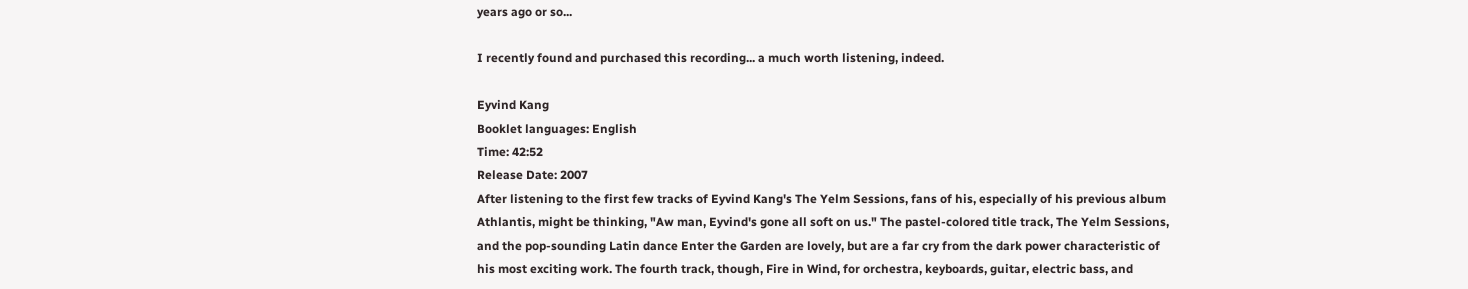years ago or so...

I recently found and purchased this recording... a much worth listening, indeed.

Eyvind Kang
Booklet languages: English
Time: 42:52
Release Date: 2007
After listening to the first few tracks of Eyvind Kang's The Yelm Sessions, fans of his, especially of his previous album Athlantis, might be thinking, "Aw man, Eyvind's gone all soft on us." The pastel-colored title track, The Yelm Sessions, and the pop-sounding Latin dance Enter the Garden are lovely, but are a far cry from the dark power characteristic of his most exciting work. The fourth track, though, Fire in Wind, for orchestra, keyboards, guitar, electric bass, and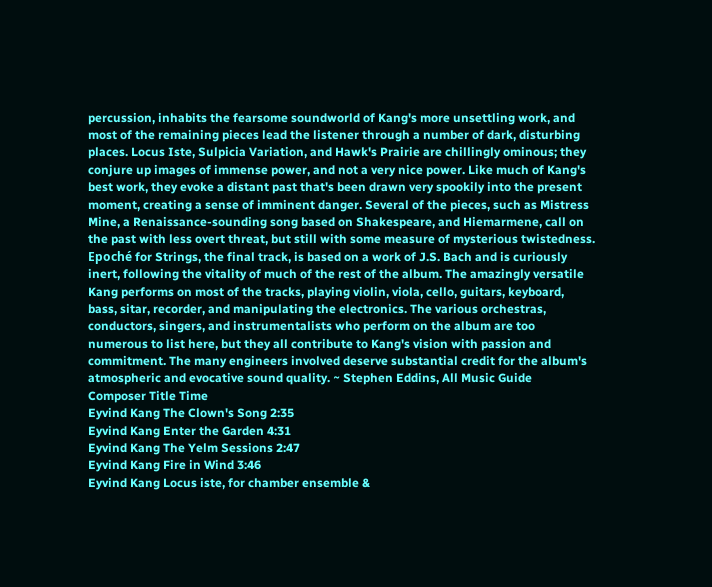percussion, inhabits the fearsome soundworld of Kang's more unsettling work, and most of the remaining pieces lead the listener through a number of dark, disturbing places. Locus Iste, Sulpicia Variation, and Hawk's Prairie are chillingly ominous; they conjure up images of immense power, and not a very nice power. Like much of Kang's best work, they evoke a distant past that's been drawn very spookily into the present moment, creating a sense of imminent danger. Several of the pieces, such as Mistress Mine, a Renaissance-sounding song based on Shakespeare, and Hiemarmene, call on the past with less overt threat, but still with some measure of mysterious twistedness. Epoché for Strings, the final track, is based on a work of J.S. Bach and is curiously inert, following the vitality of much of the rest of the album. The amazingly versatile Kang performs on most of the tracks, playing violin, viola, cello, guitars, keyboard, bass, sitar, recorder, and manipulating the electronics. The various orchestras, conductors, singers, and instrumentalists who perform on the album are too numerous to list here, but they all contribute to Kang's vision with passion and commitment. The many engineers involved deserve substantial credit for the album's atmospheric and evocative sound quality. ~ Stephen Eddins, All Music Guide
Composer Title Time
Eyvind Kang The Clown's Song 2:35
Eyvind Kang Enter the Garden 4:31
Eyvind Kang The Yelm Sessions 2:47
Eyvind Kang Fire in Wind 3:46
Eyvind Kang Locus iste, for chamber ensemble &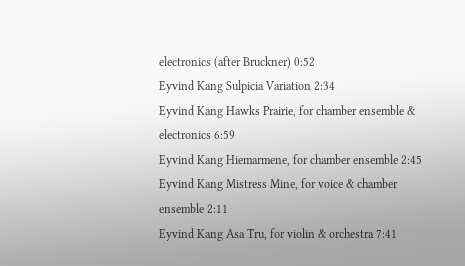electronics (after Bruckner) 0:52
Eyvind Kang Sulpicia Variation 2:34
Eyvind Kang Hawks Prairie, for chamber ensemble & electronics 6:59
Eyvind Kang Hiemarmene, for chamber ensemble 2:45
Eyvind Kang Mistress Mine, for voice & chamber ensemble 2:11
Eyvind Kang Asa Tru, for violin & orchestra 7:41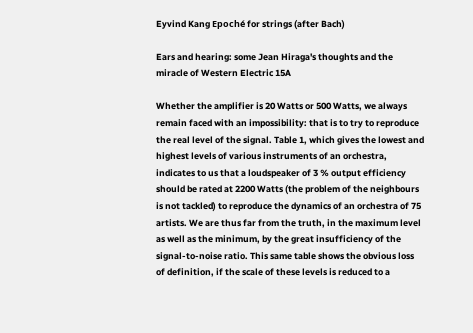Eyvind Kang Epoché for strings (after Bach)

Ears and hearing: some Jean Hiraga's thoughts and the miracle of Western Electric 15A

Whether the amplifier is 20 Watts or 500 Watts, we always remain faced with an impossibility: that is to try to reproduce the real level of the signal. Table 1, which gives the lowest and highest levels of various instruments of an orchestra, indicates to us that a loudspeaker of 3 % output efficiency should be rated at 2200 Watts (the problem of the neighbours is not tackled) to reproduce the dynamics of an orchestra of 75 artists. We are thus far from the truth, in the maximum level as well as the minimum, by the great insufficiency of the signal-to-noise ratio. This same table shows the obvious loss of definition, if the scale of these levels is reduced to a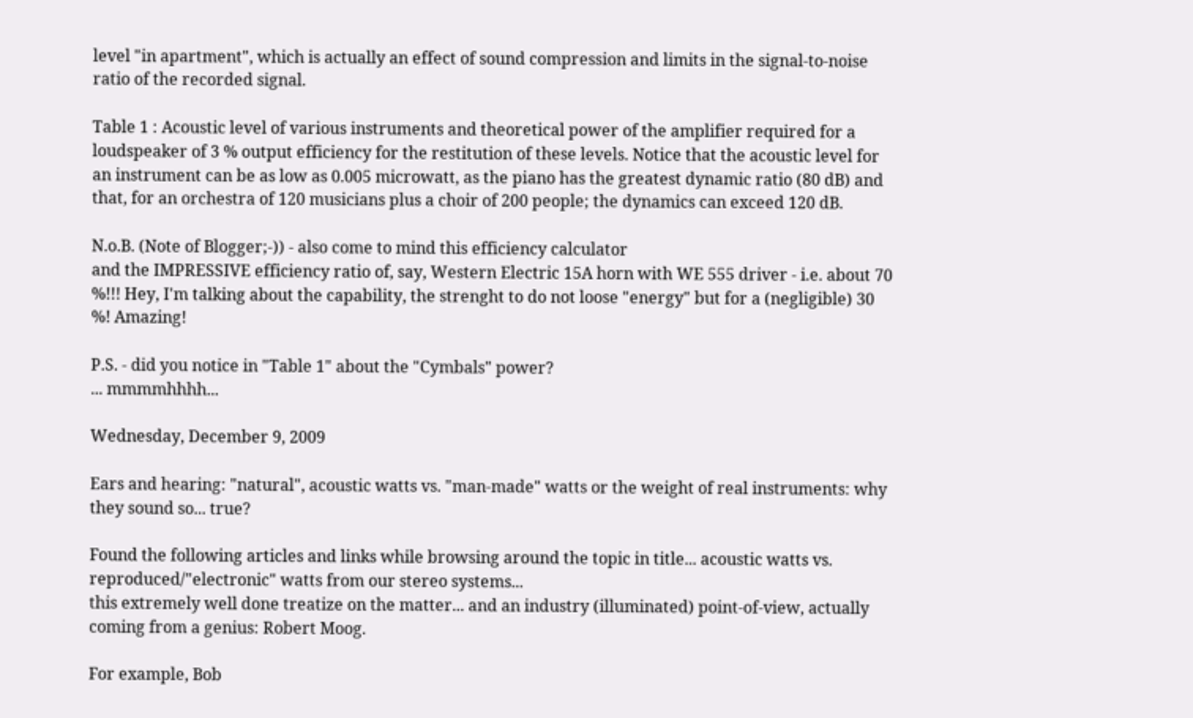level "in apartment", which is actually an effect of sound compression and limits in the signal-to-noise ratio of the recorded signal.

Table 1 : Acoustic level of various instruments and theoretical power of the amplifier required for a loudspeaker of 3 % output efficiency for the restitution of these levels. Notice that the acoustic level for an instrument can be as low as 0.005 microwatt, as the piano has the greatest dynamic ratio (80 dB) and that, for an orchestra of 120 musicians plus a choir of 200 people; the dynamics can exceed 120 dB.

N.o.B. (Note of Blogger;-)) - also come to mind this efficiency calculator
and the IMPRESSIVE efficiency ratio of, say, Western Electric 15A horn with WE 555 driver - i.e. about 70 %!!! Hey, I'm talking about the capability, the strenght to do not loose "energy" but for a (negligible) 30 %! Amazing!

P.S. - did you notice in "Table 1" about the "Cymbals" power?
... mmmmhhhh...

Wednesday, December 9, 2009

Ears and hearing: "natural", acoustic watts vs. "man-made" watts or the weight of real instruments: why they sound so... true?

Found the following articles and links while browsing around the topic in title... acoustic watts vs. reproduced/"electronic" watts from our stereo systems...
this extremely well done treatize on the matter... and an industry (illuminated) point-of-view, actually coming from a genius: Robert Moog.

For example, Bob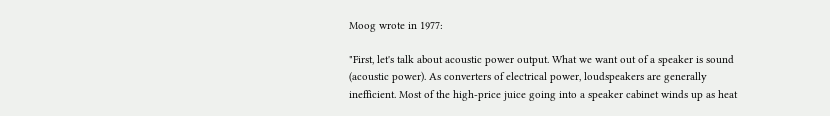Moog wrote in 1977:

"First, let's talk about acoustic power output. What we want out of a speaker is sound (acoustic power). As converters of electrical power, loudspeakers are generally inefficient. Most of the high-price juice going into a speaker cabinet winds up as heat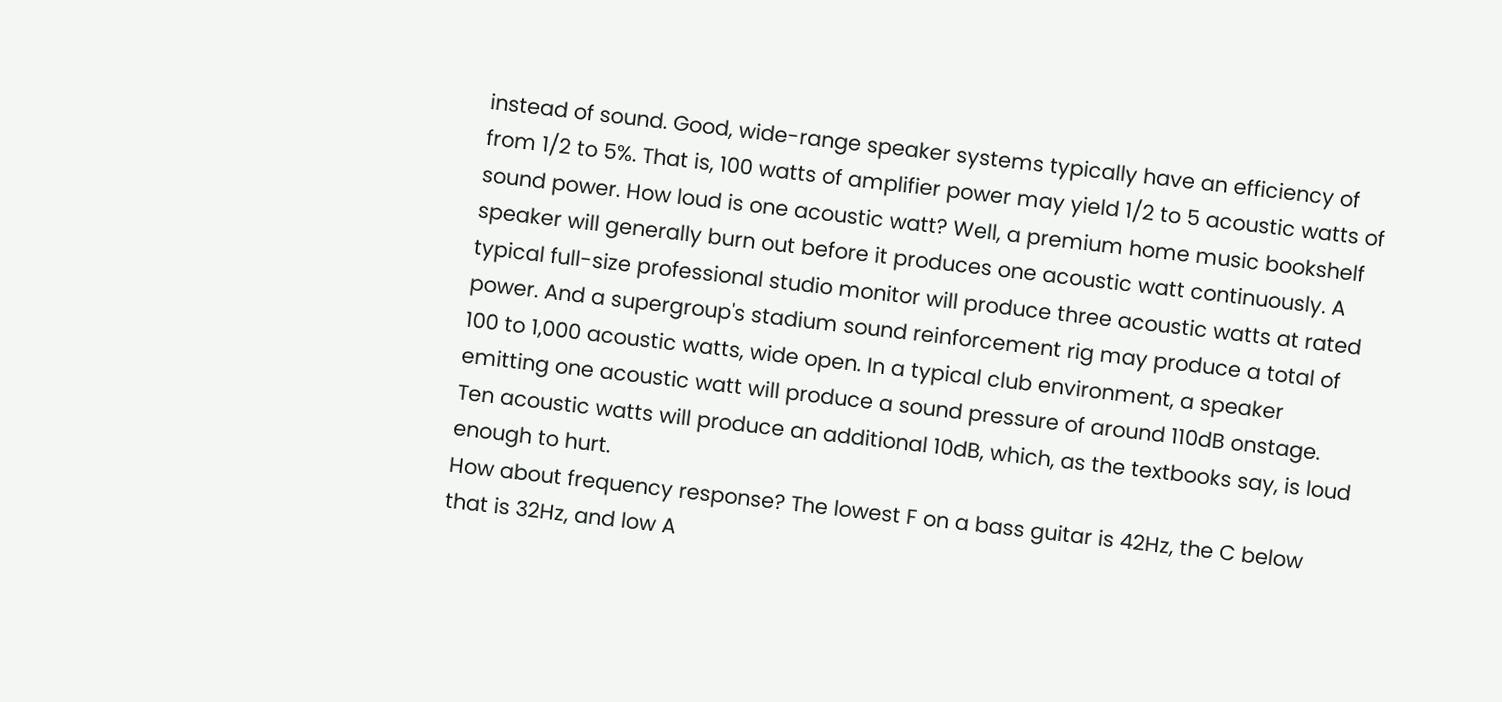instead of sound. Good, wide-range speaker systems typically have an efficiency of from 1/2 to 5%. That is, 100 watts of amplifier power may yield 1/2 to 5 acoustic watts of sound power. How loud is one acoustic watt? Well, a premium home music bookshelf speaker will generally burn out before it produces one acoustic watt continuously. A typical full-size professional studio monitor will produce three acoustic watts at rated power. And a supergroup's stadium sound reinforcement rig may produce a total of 100 to 1,000 acoustic watts, wide open. In a typical club environment, a speaker emitting one acoustic watt will produce a sound pressure of around 110dB onstage. Ten acoustic watts will produce an additional 10dB, which, as the textbooks say, is loud enough to hurt.
How about frequency response? The lowest F on a bass guitar is 42Hz, the C below that is 32Hz, and low A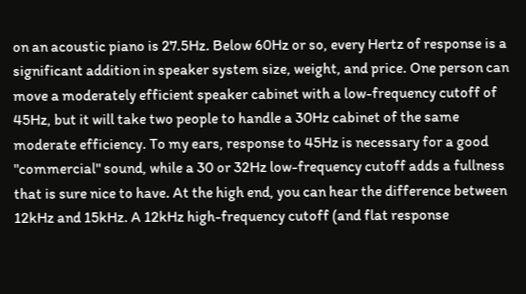on an acoustic piano is 27.5Hz. Below 60Hz or so, every Hertz of response is a significant addition in speaker system size, weight, and price. One person can move a moderately efficient speaker cabinet with a low-frequency cutoff of 45Hz, but it will take two people to handle a 30Hz cabinet of the same moderate efficiency. To my ears, response to 45Hz is necessary for a good "commercial" sound, while a 30 or 32Hz low-frequency cutoff adds a fullness that is sure nice to have. At the high end, you can hear the difference between 12kHz and 15kHz. A 12kHz high-frequency cutoff (and flat response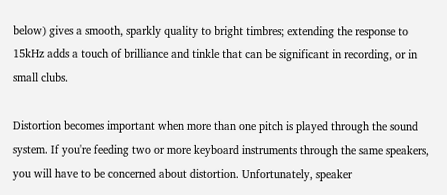below) gives a smooth, sparkly quality to bright timbres; extending the response to 15kHz adds a touch of brilliance and tinkle that can be significant in recording, or in small clubs.

Distortion becomes important when more than one pitch is played through the sound system. If you're feeding two or more keyboard instruments through the same speakers, you will have to be concerned about distortion. Unfortunately, speaker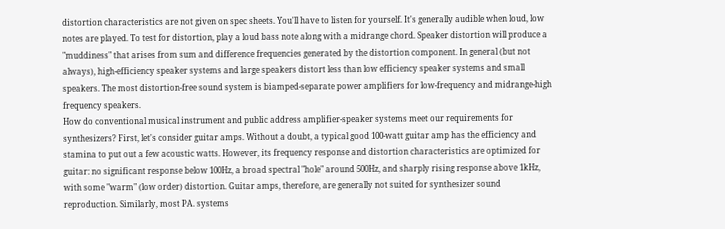distortion characteristics are not given on spec sheets. You'll have to listen for yourself. It's generally audible when loud, low notes are played. To test for distortion, play a loud bass note along with a midrange chord. Speaker distortion will produce a "muddiness" that arises from sum and difference frequencies generated by the distortion component. In general (but not always), high-efficiency speaker systems and large speakers distort less than low efficiency speaker systems and small speakers. The most distortion-free sound system is biamped-separate power amplifiers for low-frequency and midrange-high frequency speakers.
How do conventional musical instrument and public address amplifier-speaker systems meet our requirements for synthesizers? First, let's consider guitar amps. Without a doubt, a typical good 100-watt guitar amp has the efficiency and stamina to put out a few acoustic watts. However, its frequency response and distortion characteristics are optimized for guitar: no significant response below 100Hz, a broad spectral "hole" around 500Hz, and sharply rising response above 1kHz, with some "warm" (low order) distortion. Guitar amps, therefore, are generally not suited for synthesizer sound reproduction. Similarly, most PA. systems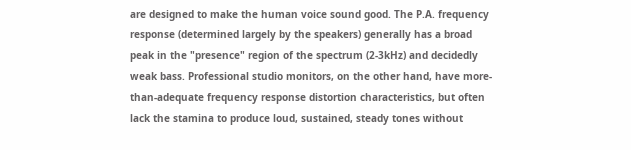are designed to make the human voice sound good. The P.A. frequency response (determined largely by the speakers) generally has a broad peak in the "presence" region of the spectrum (2-3kHz) and decidedly weak bass. Professional studio monitors, on the other hand, have more-than-adequate frequency response distortion characteristics, but often lack the stamina to produce loud, sustained, steady tones without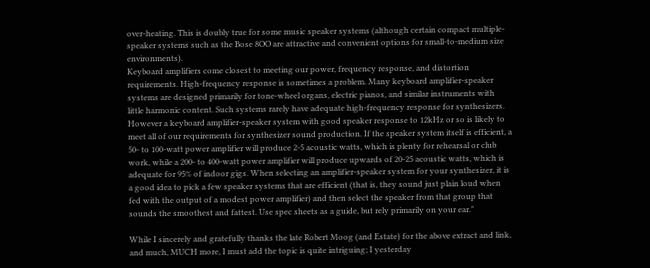over-heating. This is doubly true for some music speaker systems (although certain compact multiple-speaker systems such as the Bose 8OO are attractive and convenient options for small-to-medium size environments).
Keyboard amplifiers come closest to meeting our power, frequency response, and distortion requirements. High-frequency response is sometimes a problem. Many keyboard amplifier-speaker systems are designed primarily for tone-wheel organs, electric pianos, and similar instruments with little harmonic content. Such systems rarely have adequate high-frequency response for synthesizers. However a keyboard amplifier-speaker system with good speaker response to 12kHz or so is likely to meet all of our requirements for synthesizer sound production. If the speaker system itself is efficient, a 50- to 100-watt power amplifier will produce 2-5 acoustic watts, which is plenty for rehearsal or club work, while a 200- to 400-watt power amplifier will produce upwards of 20-25 acoustic watts, which is adequate for 95% of indoor gigs. When selecting an amplifier-speaker system for your synthesizer, it is a good idea to pick a few speaker systems that are efficient (that is, they sound just plain loud when fed with the output of a modest power amplifier) and then select the speaker from that group that sounds the smoothest and fattest. Use spec sheets as a guide, but rely primarily on your ear."

While I sincerely and gratefully thanks the late Robert Moog (and Estate) for the above extract and link, and much, MUCH more, I must add the topic is quite intriguing; I yesterday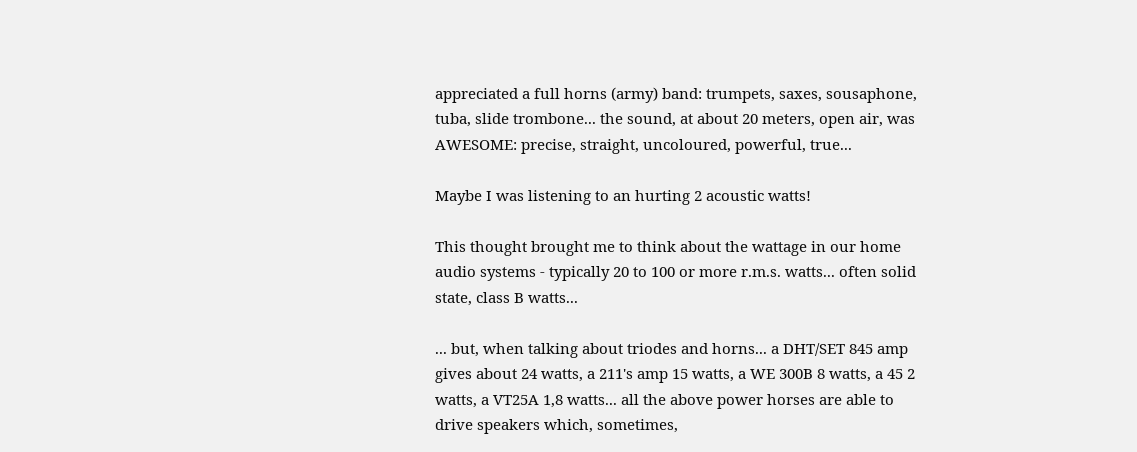appreciated a full horns (army) band: trumpets, saxes, sousaphone, tuba, slide trombone... the sound, at about 20 meters, open air, was AWESOME: precise, straight, uncoloured, powerful, true...

Maybe I was listening to an hurting 2 acoustic watts!

This thought brought me to think about the wattage in our home audio systems - typically 20 to 100 or more r.m.s. watts... often solid state, class B watts...

... but, when talking about triodes and horns... a DHT/SET 845 amp gives about 24 watts, a 211's amp 15 watts, a WE 300B 8 watts, a 45 2 watts, a VT25A 1,8 watts... all the above power horses are able to drive speakers which, sometimes,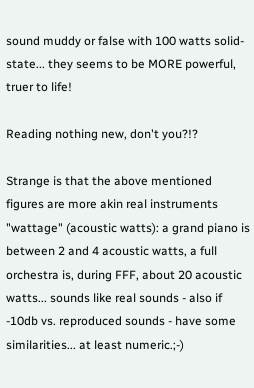sound muddy or false with 100 watts solid-state... they seems to be MORE powerful, truer to life!

Reading nothing new, don't you?!?

Strange is that the above mentioned figures are more akin real instruments "wattage" (acoustic watts): a grand piano is between 2 and 4 acoustic watts, a full orchestra is, during FFF, about 20 acoustic watts... sounds like real sounds - also if -10db vs. reproduced sounds - have some similarities... at least numeric.;-)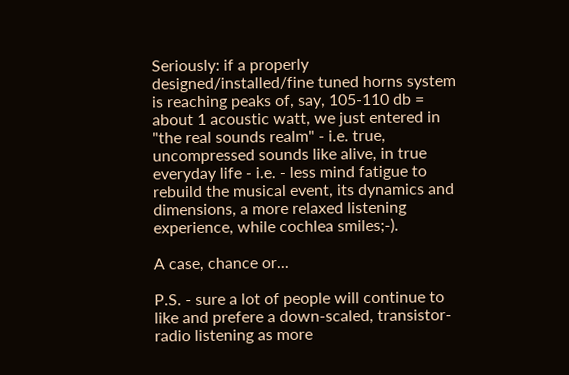Seriously: if a properly designed/installed/fine tuned horns system is reaching peaks of, say, 105-110 db = about 1 acoustic watt, we just entered in "the real sounds realm" - i.e. true, uncompressed sounds like alive, in true everyday life - i.e. - less mind fatigue to rebuild the musical event, its dynamics and dimensions, a more relaxed listening experience, while cochlea smiles;-).

A case, chance or...

P.S. - sure a lot of people will continue to like and prefere a down-scaled, transistor-radio listening as more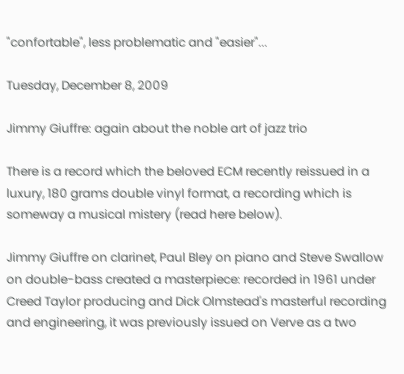"confortable", less problematic and "easier"...

Tuesday, December 8, 2009

Jimmy Giuffre: again about the noble art of jazz trio

There is a record which the beloved ECM recently reissued in a luxury, 180 grams double vinyl format, a recording which is someway a musical mistery (read here below).

Jimmy Giuffre on clarinet, Paul Bley on piano and Steve Swallow on double-bass created a masterpiece: recorded in 1961 under Creed Taylor producing and Dick Olmstead's masterful recording and engineering, it was previously issued on Verve as a two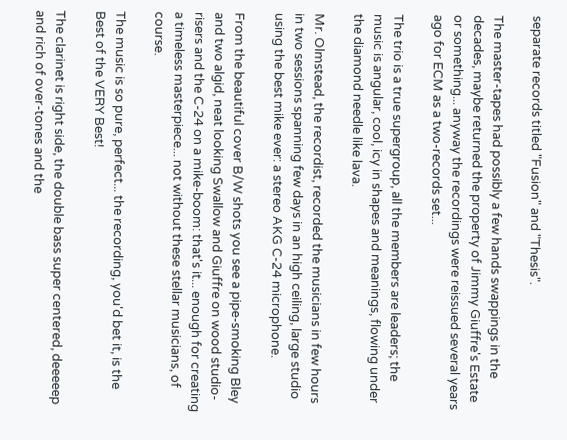separate records titled "Fusion" and "Thesis".

The master-tapes had possibly a few hands swappings in the decades, maybe returned the property of Jimmy Giuffre's Estate or something... anyway the recordings were reissued several years ago for ECM as a two-records set...

The trio is a true supergroup, all the members are leaders; the music is angular, cool, icy in shapes and meanings, flowing under the diamond needle like lava.

Mr. Olmstead, the recordist, recorded the musicians in few hours in two sessions spanning few days in an high ceiling, large studio using the best mike ever: a stereo AKG C-24 microphone.

From the beautiful cover B/W shots you see a pipe-smoking Bley and two algid, neat looking Swallow and Giuffre on wood studio-risers and the C-24 on a mike-boom: that's it... enough for creating a timeless masterpiece... not without these stellar musicians, of course.

The music is so pure, perfect... the recording, you'd bet it, is the Best of the VERY Best!

The clarinet is right side, the double bass super centered, deeeeep and rich of over-tones and the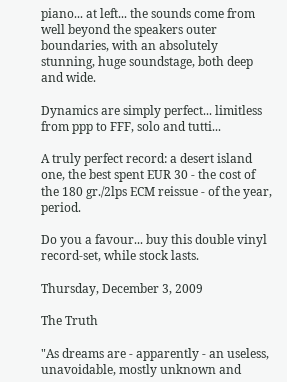piano... at left... the sounds come from well beyond the speakers outer boundaries, with an absolutely stunning, huge soundstage, both deep and wide.

Dynamics are simply perfect... limitless from ppp to FFF, solo and tutti...

A truly perfect record: a desert island one, the best spent EUR 30 - the cost of the 180 gr./2lps ECM reissue - of the year, period.

Do you a favour... buy this double vinyl record-set, while stock lasts.

Thursday, December 3, 2009

The Truth

"As dreams are - apparently - an useless, unavoidable, mostly unknown and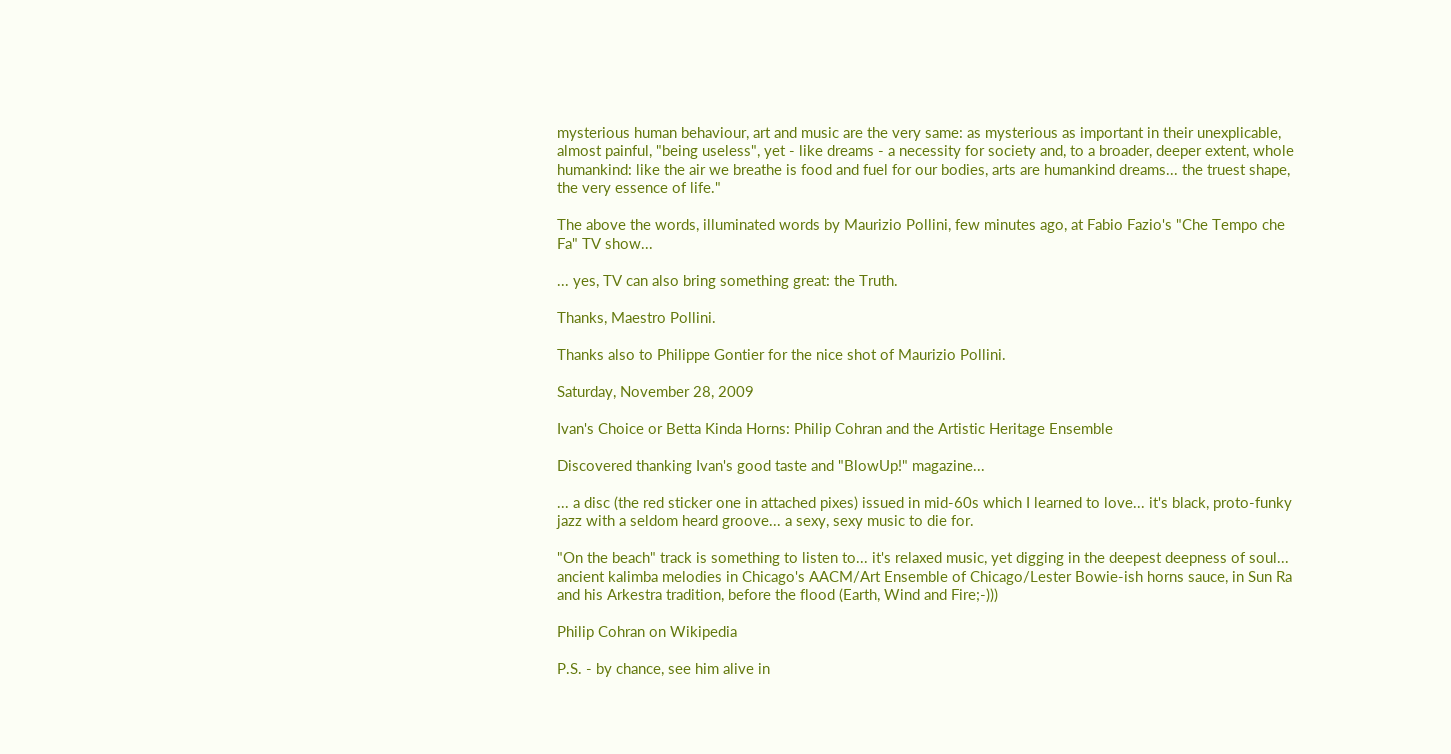mysterious human behaviour, art and music are the very same: as mysterious as important in their unexplicable, almost painful, "being useless", yet - like dreams - a necessity for society and, to a broader, deeper extent, whole humankind: like the air we breathe is food and fuel for our bodies, arts are humankind dreams... the truest shape, the very essence of life."

The above the words, illuminated words by Maurizio Pollini, few minutes ago, at Fabio Fazio's "Che Tempo che Fa" TV show...

... yes, TV can also bring something great: the Truth.

Thanks, Maestro Pollini.

Thanks also to Philippe Gontier for the nice shot of Maurizio Pollini.

Saturday, November 28, 2009

Ivan's Choice or Betta Kinda Horns: Philip Cohran and the Artistic Heritage Ensemble

Discovered thanking Ivan's good taste and "BlowUp!" magazine...

... a disc (the red sticker one in attached pixes) issued in mid-60s which I learned to love... it's black, proto-funky jazz with a seldom heard groove... a sexy, sexy music to die for.

"On the beach" track is something to listen to... it's relaxed music, yet digging in the deepest deepness of soul... ancient kalimba melodies in Chicago's AACM/Art Ensemble of Chicago/Lester Bowie-ish horns sauce, in Sun Ra and his Arkestra tradition, before the flood (Earth, Wind and Fire;-)))

Philip Cohran on Wikipedia

P.S. - by chance, see him alive in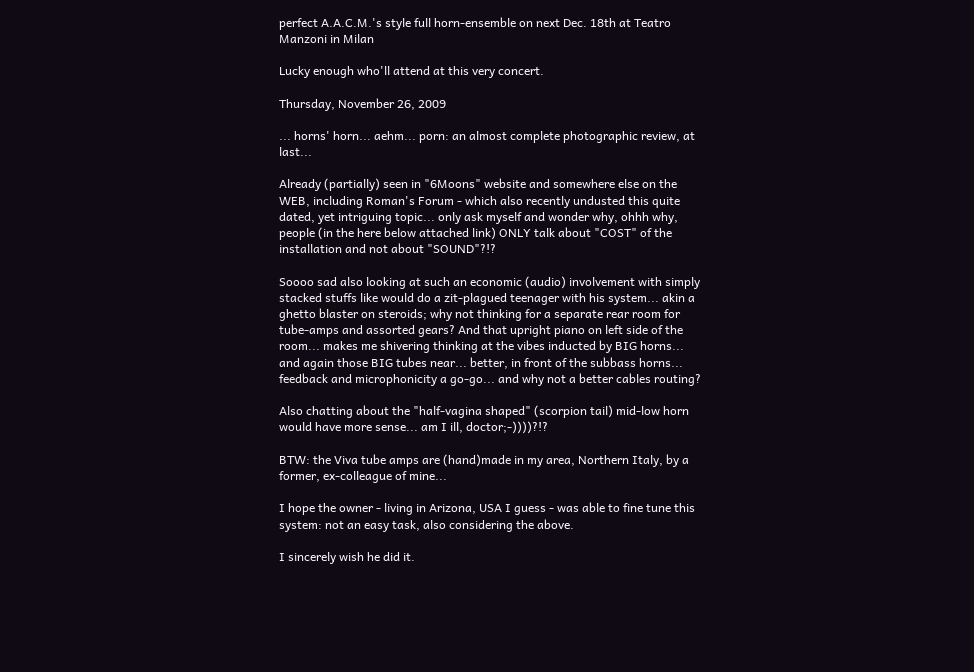perfect A.A.C.M.'s style full horn-ensemble on next Dec. 18th at Teatro Manzoni in Milan

Lucky enough who'll attend at this very concert.

Thursday, November 26, 2009

... horns' horn... aehm... porn: an almost complete photographic review, at last...

Already (partially) seen in "6Moons" website and somewhere else on the WEB, including Roman's Forum - which also recently undusted this quite dated, yet intriguing topic... only ask myself and wonder why, ohhh why, people (in the here below attached link) ONLY talk about "COST" of the installation and not about "SOUND"?!?

Soooo sad also looking at such an economic (audio) involvement with simply stacked stuffs like would do a zit-plagued teenager with his system... akin a ghetto blaster on steroids; why not thinking for a separate rear room for tube-amps and assorted gears? And that upright piano on left side of the room... makes me shivering thinking at the vibes inducted by BIG horns... and again those BIG tubes near... better, in front of the subbass horns... feedback and microphonicity a go-go... and why not a better cables routing?

Also chatting about the "half-vagina shaped" (scorpion tail) mid-low horn would have more sense... am I ill, doctor;-))))?!?

BTW: the Viva tube amps are (hand)made in my area, Northern Italy, by a former, ex-colleague of mine...

I hope the owner - living in Arizona, USA I guess - was able to fine tune this system: not an easy task, also considering the above.

I sincerely wish he did it.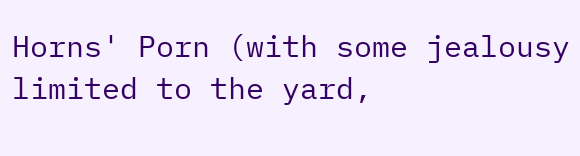Horns' Porn (with some jealousy limited to the yard,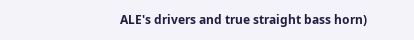ALE's drivers and true straight bass horn)